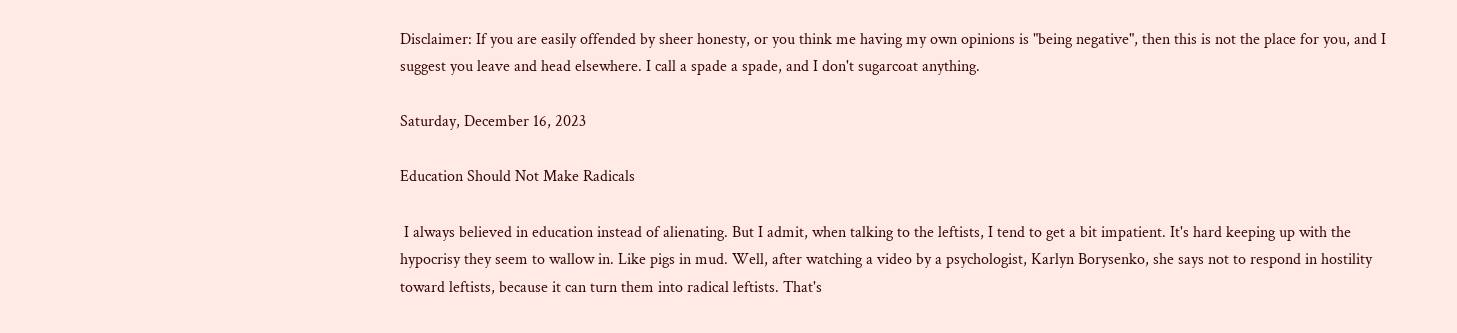Disclaimer: If you are easily offended by sheer honesty, or you think me having my own opinions is "being negative", then this is not the place for you, and I suggest you leave and head elsewhere. I call a spade a spade, and I don't sugarcoat anything.

Saturday, December 16, 2023

Education Should Not Make Radicals

 I always believed in education instead of alienating. But I admit, when talking to the leftists, I tend to get a bit impatient. It's hard keeping up with the hypocrisy they seem to wallow in. Like pigs in mud. Well, after watching a video by a psychologist, Karlyn Borysenko, she says not to respond in hostility toward leftists, because it can turn them into radical leftists. That's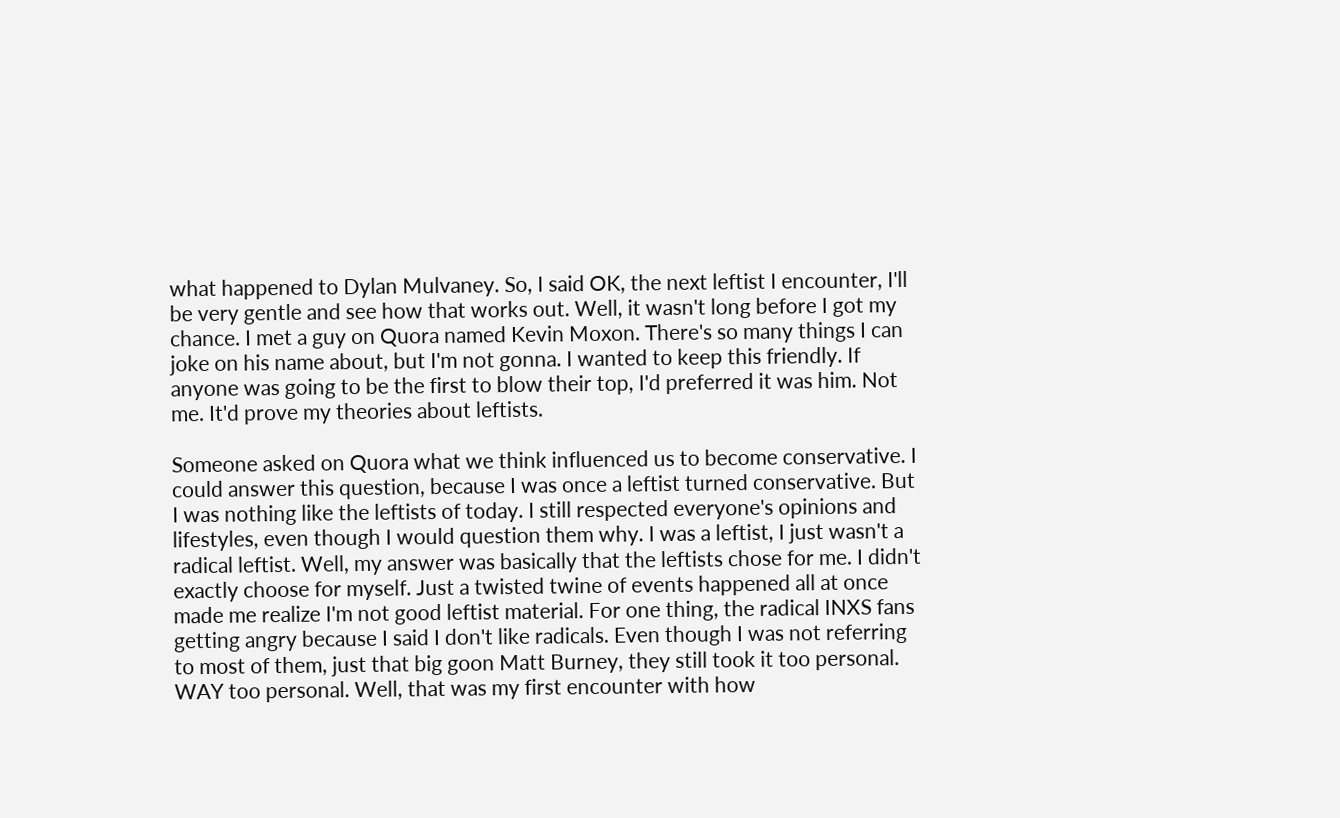what happened to Dylan Mulvaney. So, I said OK, the next leftist I encounter, I'll be very gentle and see how that works out. Well, it wasn't long before I got my chance. I met a guy on Quora named Kevin Moxon. There's so many things I can joke on his name about, but I'm not gonna. I wanted to keep this friendly. If anyone was going to be the first to blow their top, I'd preferred it was him. Not me. It'd prove my theories about leftists.

Someone asked on Quora what we think influenced us to become conservative. I could answer this question, because I was once a leftist turned conservative. But I was nothing like the leftists of today. I still respected everyone's opinions and lifestyles, even though I would question them why. I was a leftist, I just wasn't a radical leftist. Well, my answer was basically that the leftists chose for me. I didn't exactly choose for myself. Just a twisted twine of events happened all at once made me realize I'm not good leftist material. For one thing, the radical INXS fans getting angry because I said I don't like radicals. Even though I was not referring to most of them, just that big goon Matt Burney, they still took it too personal. WAY too personal. Well, that was my first encounter with how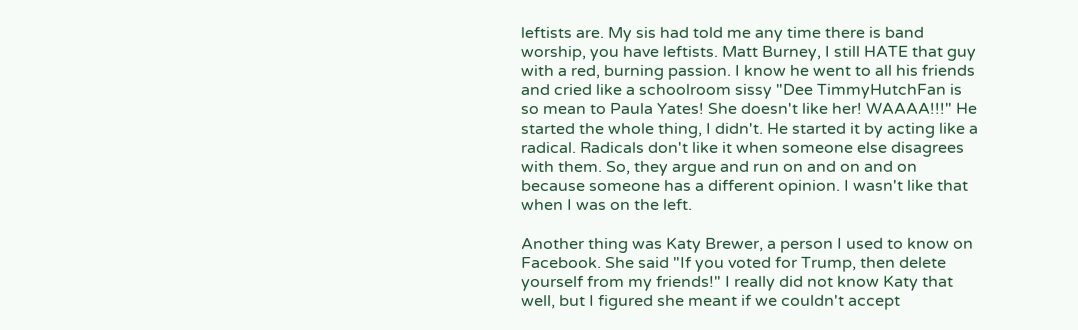leftists are. My sis had told me any time there is band worship, you have leftists. Matt Burney, I still HATE that guy with a red, burning passion. I know he went to all his friends and cried like a schoolroom sissy "Dee TimmyHutchFan is so mean to Paula Yates! She doesn't like her! WAAAA!!!" He started the whole thing, I didn't. He started it by acting like a radical. Radicals don't like it when someone else disagrees with them. So, they argue and run on and on and on because someone has a different opinion. I wasn't like that when I was on the left.

Another thing was Katy Brewer, a person I used to know on Facebook. She said "If you voted for Trump, then delete yourself from my friends!" I really did not know Katy that well, but I figured she meant if we couldn't accept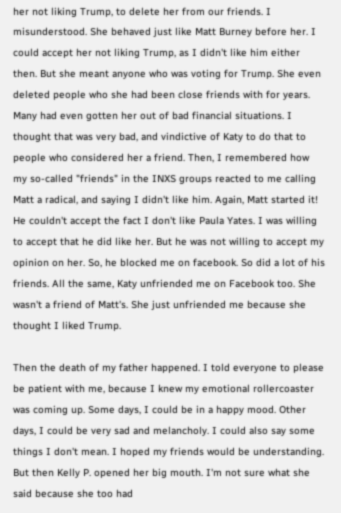her not liking Trump, to delete her from our friends. I misunderstood. She behaved just like Matt Burney before her. I could accept her not liking Trump, as I didn't like him either then. But she meant anyone who was voting for Trump. She even deleted people who she had been close friends with for years. Many had even gotten her out of bad financial situations. I thought that was very bad, and vindictive of Katy to do that to people who considered her a friend. Then, I remembered how my so-called "friends" in the INXS groups reacted to me calling Matt a radical, and saying I didn't like him. Again, Matt started it! He couldn't accept the fact I don't like Paula Yates. I was willing to accept that he did like her. But he was not willing to accept my opinion on her. So, he blocked me on facebook. So did a lot of his friends. All the same, Katy unfriended me on Facebook too. She wasn't a friend of Matt's. She just unfriended me because she thought I liked Trump.

Then the death of my father happened. I told everyone to please be patient with me, because I knew my emotional rollercoaster was coming up. Some days, I could be in a happy mood. Other days, I could be very sad and melancholy. I could also say some things I don't mean. I hoped my friends would be understanding. But then Kelly P. opened her big mouth. I'm not sure what she said because she too had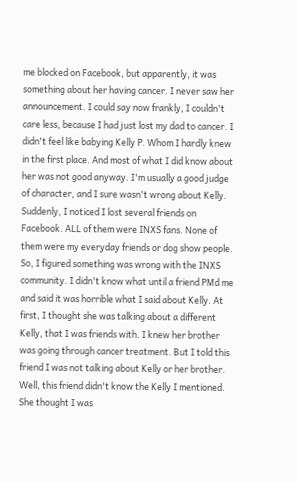me blocked on Facebook, but apparently, it was something about her having cancer. I never saw her announcement. I could say now frankly, I couldn't care less, because I had just lost my dad to cancer. I didn't feel like babying Kelly P. Whom I hardly knew in the first place. And most of what I did know about her was not good anyway. I'm usually a good judge of character, and I sure wasn't wrong about Kelly. Suddenly, I noticed I lost several friends on Facebook. ALL of them were INXS fans. None of them were my everyday friends or dog show people. So, I figured something was wrong with the INXS community. I didn't know what until a friend PMd me and said it was horrible what I said about Kelly. At first, I thought she was talking about a different Kelly, that I was friends with. I knew her brother was going through cancer treatment. But I told this friend I was not talking about Kelly or her brother. Well, this friend didn't know the Kelly I mentioned. She thought I was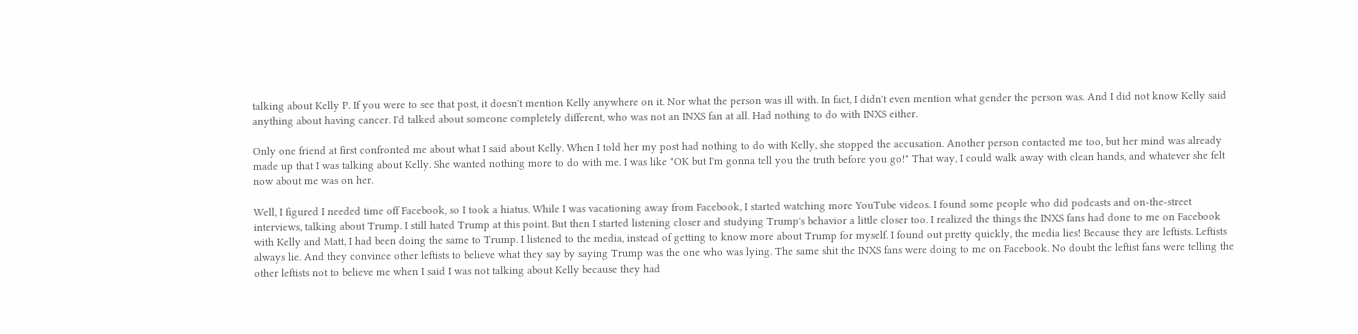talking about Kelly P. If you were to see that post, it doesn't mention Kelly anywhere on it. Nor what the person was ill with. In fact, I didn't even mention what gender the person was. And I did not know Kelly said anything about having cancer. I'd talked about someone completely different, who was not an INXS fan at all. Had nothing to do with INXS either.

Only one friend at first confronted me about what I said about Kelly. When I told her my post had nothing to do with Kelly, she stopped the accusation. Another person contacted me too, but her mind was already made up that I was talking about Kelly. She wanted nothing more to do with me. I was like "OK but I'm gonna tell you the truth before you go!" That way, I could walk away with clean hands, and whatever she felt now about me was on her.

Well, I figured I needed time off Facebook, so I took a hiatus. While I was vacationing away from Facebook, I started watching more YouTube videos. I found some people who did podcasts and on-the-street interviews, talking about Trump. I still hated Trump at this point. But then I started listening closer and studying Trump's behavior a little closer too. I realized the things the INXS fans had done to me on Facebook with Kelly and Matt, I had been doing the same to Trump. I listened to the media, instead of getting to know more about Trump for myself. I found out pretty quickly, the media lies! Because they are leftists. Leftists always lie. And they convince other leftists to believe what they say by saying Trump was the one who was lying. The same shit the INXS fans were doing to me on Facebook. No doubt the leftist fans were telling the other leftists not to believe me when I said I was not talking about Kelly because they had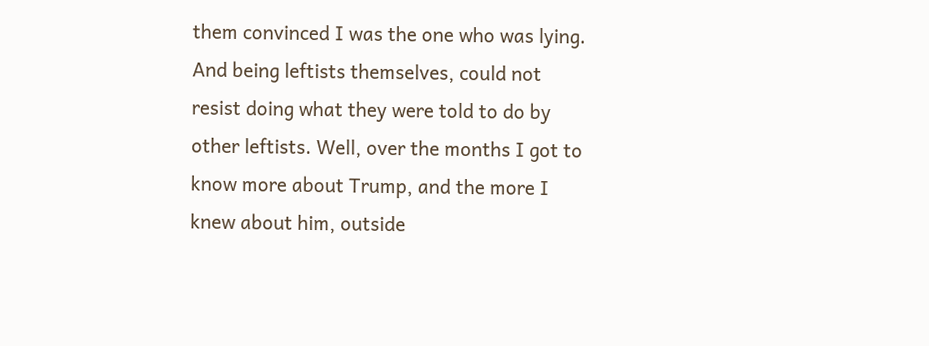them convinced I was the one who was lying. And being leftists themselves, could not resist doing what they were told to do by other leftists. Well, over the months I got to know more about Trump, and the more I knew about him, outside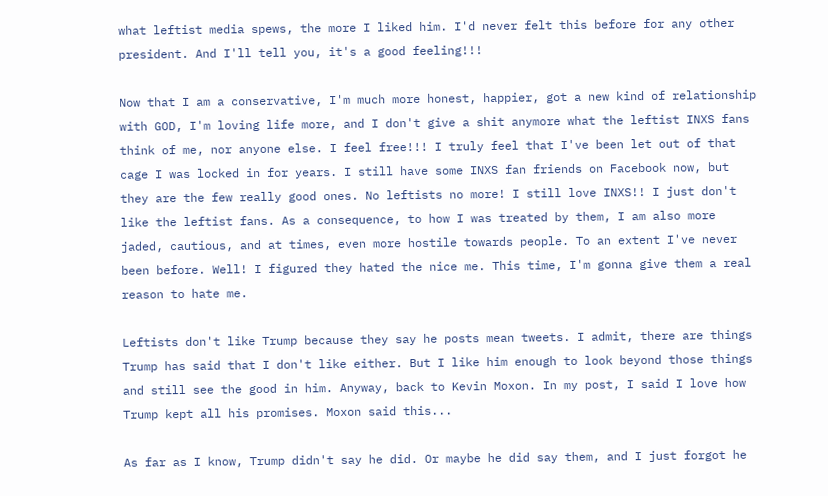what leftist media spews, the more I liked him. I'd never felt this before for any other president. And I'll tell you, it's a good feeling!!!

Now that I am a conservative, I'm much more honest, happier, got a new kind of relationship with GOD, I'm loving life more, and I don't give a shit anymore what the leftist INXS fans think of me, nor anyone else. I feel free!!! I truly feel that I've been let out of that cage I was locked in for years. I still have some INXS fan friends on Facebook now, but they are the few really good ones. No leftists no more! I still love INXS!! I just don't like the leftist fans. As a consequence, to how I was treated by them, I am also more jaded, cautious, and at times, even more hostile towards people. To an extent I've never been before. Well! I figured they hated the nice me. This time, I'm gonna give them a real reason to hate me.

Leftists don't like Trump because they say he posts mean tweets. I admit, there are things Trump has said that I don't like either. But I like him enough to look beyond those things and still see the good in him. Anyway, back to Kevin Moxon. In my post, I said I love how Trump kept all his promises. Moxon said this...

As far as I know, Trump didn't say he did. Or maybe he did say them, and I just forgot he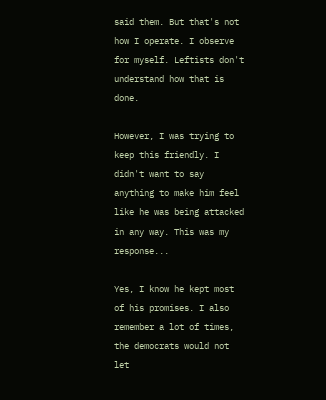said them. But that's not how I operate. I observe for myself. Leftists don't understand how that is done.

However, I was trying to keep this friendly. I didn't want to say anything to make him feel like he was being attacked in any way. This was my response...

Yes, I know he kept most of his promises. I also remember a lot of times, the democrats would not let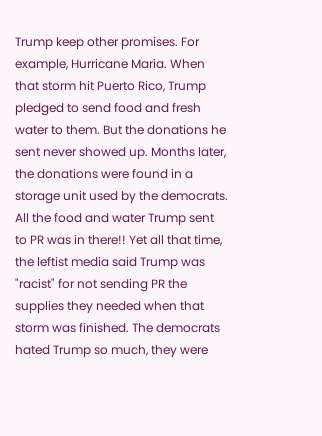Trump keep other promises. For example, Hurricane Maria. When that storm hit Puerto Rico, Trump pledged to send food and fresh water to them. But the donations he sent never showed up. Months later, the donations were found in a storage unit used by the democrats. All the food and water Trump sent to PR was in there!! Yet all that time, the leftist media said Trump was "racist" for not sending PR the supplies they needed when that storm was finished. The democrats hated Trump so much, they were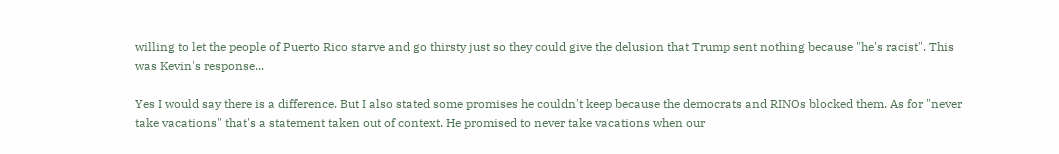willing to let the people of Puerto Rico starve and go thirsty just so they could give the delusion that Trump sent nothing because "he's racist". This was Kevin's response...

Yes I would say there is a difference. But I also stated some promises he couldn't keep because the democrats and RINOs blocked them. As for "never take vacations" that's a statement taken out of context. He promised to never take vacations when our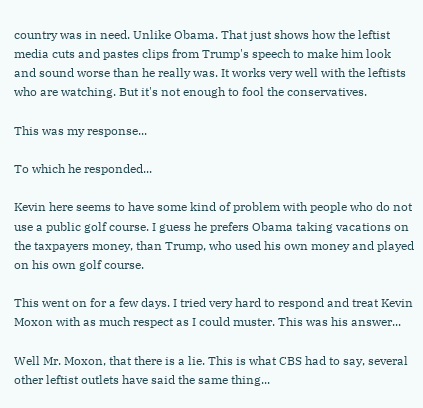country was in need. Unlike Obama. That just shows how the leftist media cuts and pastes clips from Trump's speech to make him look and sound worse than he really was. It works very well with the leftists who are watching. But it's not enough to fool the conservatives.

This was my response...

To which he responded...

Kevin here seems to have some kind of problem with people who do not use a public golf course. I guess he prefers Obama taking vacations on the taxpayers money, than Trump, who used his own money and played on his own golf course.

This went on for a few days. I tried very hard to respond and treat Kevin Moxon with as much respect as I could muster. This was his answer...

Well Mr. Moxon, that there is a lie. This is what CBS had to say, several other leftist outlets have said the same thing...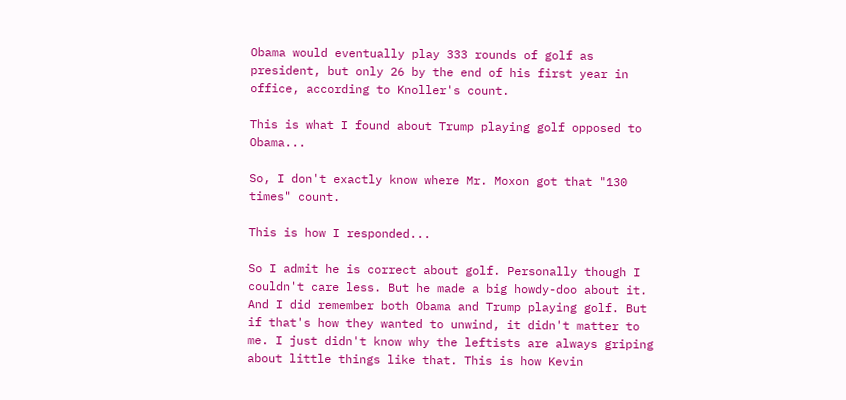Obama would eventually play 333 rounds of golf as president, but only 26 by the end of his first year in office, according to Knoller's count.

This is what I found about Trump playing golf opposed to Obama...

So, I don't exactly know where Mr. Moxon got that "130 times" count.

This is how I responded...

So I admit he is correct about golf. Personally though I couldn't care less. But he made a big howdy-doo about it. And I did remember both Obama and Trump playing golf. But if that's how they wanted to unwind, it didn't matter to me. I just didn't know why the leftists are always griping about little things like that. This is how Kevin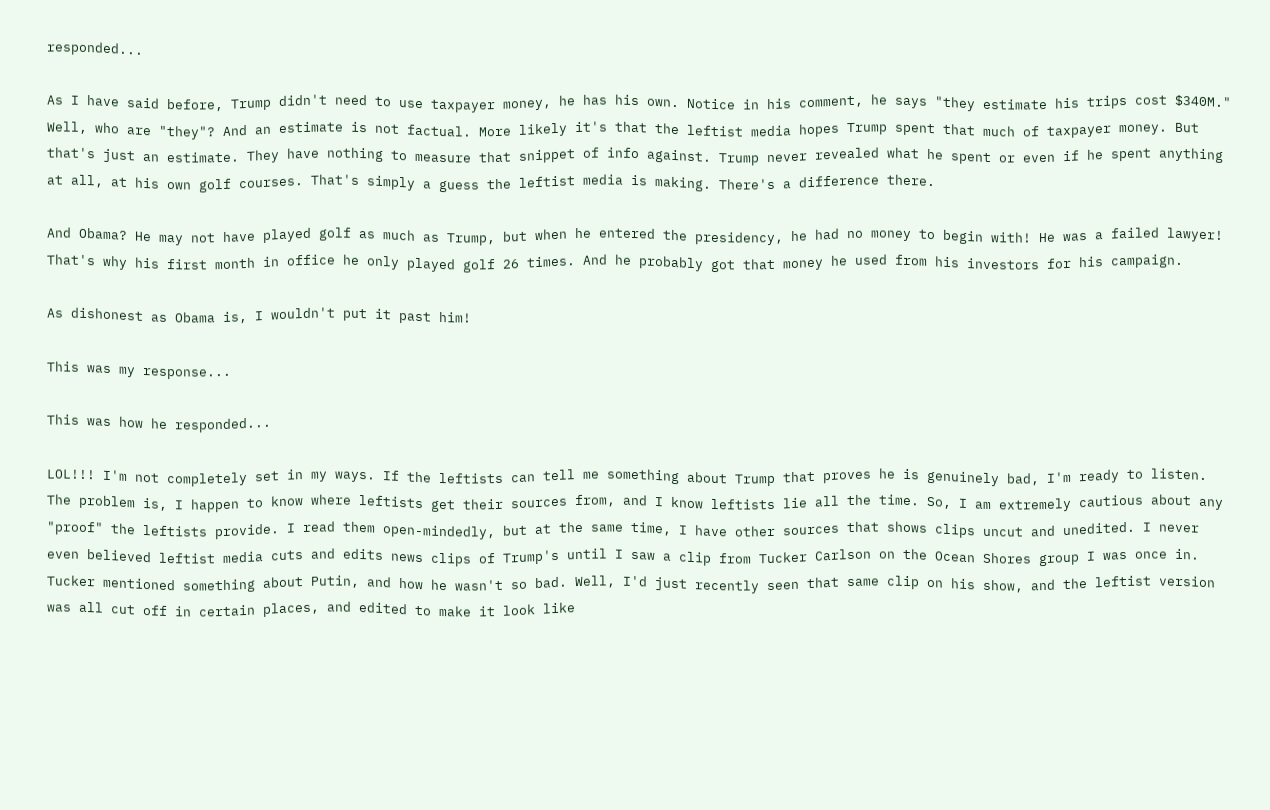responded...

As I have said before, Trump didn't need to use taxpayer money, he has his own. Notice in his comment, he says "they estimate his trips cost $340M." Well, who are "they"? And an estimate is not factual. More likely it's that the leftist media hopes Trump spent that much of taxpayer money. But that's just an estimate. They have nothing to measure that snippet of info against. Trump never revealed what he spent or even if he spent anything at all, at his own golf courses. That's simply a guess the leftist media is making. There's a difference there.

And Obama? He may not have played golf as much as Trump, but when he entered the presidency, he had no money to begin with! He was a failed lawyer! That's why his first month in office he only played golf 26 times. And he probably got that money he used from his investors for his campaign.

As dishonest as Obama is, I wouldn't put it past him!

This was my response...

This was how he responded...

LOL!!! I'm not completely set in my ways. If the leftists can tell me something about Trump that proves he is genuinely bad, I'm ready to listen. The problem is, I happen to know where leftists get their sources from, and I know leftists lie all the time. So, I am extremely cautious about any "proof" the leftists provide. I read them open-mindedly, but at the same time, I have other sources that shows clips uncut and unedited. I never even believed leftist media cuts and edits news clips of Trump's until I saw a clip from Tucker Carlson on the Ocean Shores group I was once in. Tucker mentioned something about Putin, and how he wasn't so bad. Well, I'd just recently seen that same clip on his show, and the leftist version was all cut off in certain places, and edited to make it look like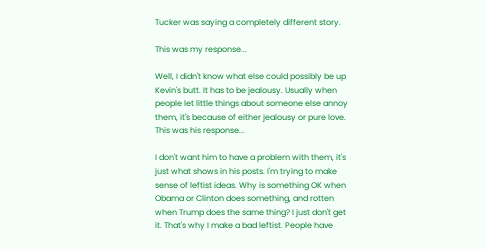Tucker was saying a completely different story.

This was my response...

Well, I didn't know what else could possibly be up Kevin's butt. It has to be jealousy. Usually when people let little things about someone else annoy them, it's because of either jealousy or pure love. This was his response...

I don't want him to have a problem with them, it's just what shows in his posts. I'm trying to make sense of leftist ideas. Why is something OK when Obama or Clinton does something, and rotten when Trump does the same thing? I just don't get it. That's why I make a bad leftist. People have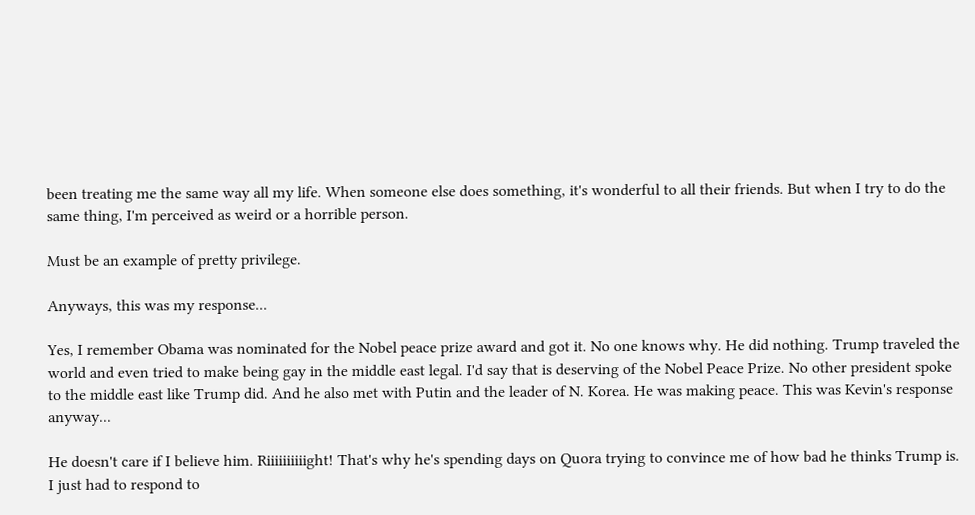been treating me the same way all my life. When someone else does something, it's wonderful to all their friends. But when I try to do the same thing, I'm perceived as weird or a horrible person.

Must be an example of pretty privilege.

Anyways, this was my response...

Yes, I remember Obama was nominated for the Nobel peace prize award and got it. No one knows why. He did nothing. Trump traveled the world and even tried to make being gay in the middle east legal. I'd say that is deserving of the Nobel Peace Prize. No other president spoke to the middle east like Trump did. And he also met with Putin and the leader of N. Korea. He was making peace. This was Kevin's response anyway...

He doesn't care if I believe him. Riiiiiiiiiight! That's why he's spending days on Quora trying to convince me of how bad he thinks Trump is. I just had to respond to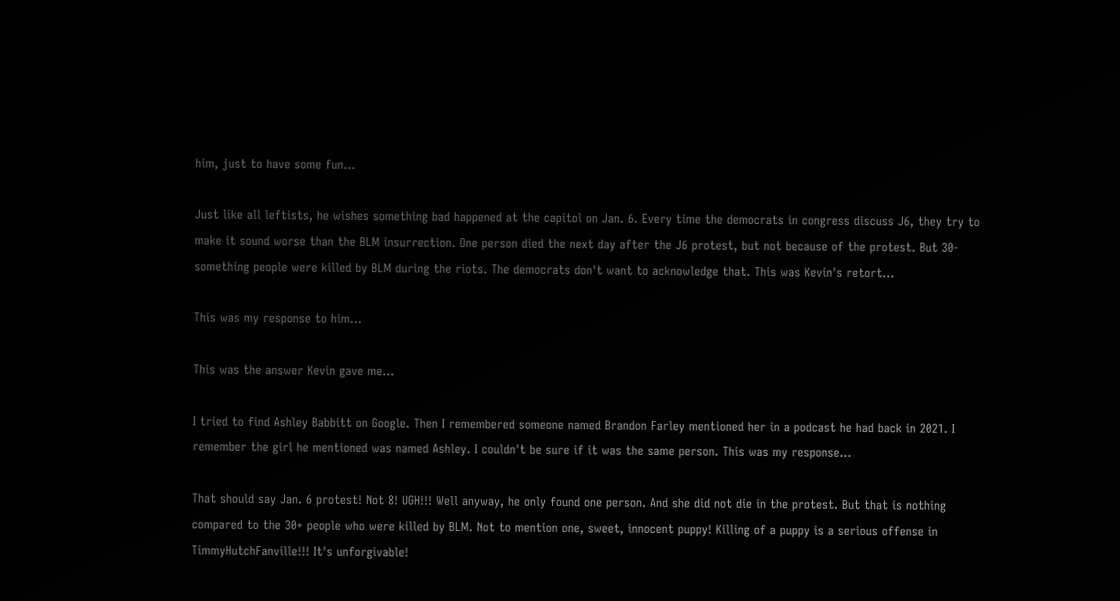him, just to have some fun...

Just like all leftists, he wishes something bad happened at the capitol on Jan. 6. Every time the democrats in congress discuss J6, they try to make it sound worse than the BLM insurrection. One person died the next day after the J6 protest, but not because of the protest. But 30-something people were killed by BLM during the riots. The democrats don't want to acknowledge that. This was Kevin's retort...

This was my response to him...

This was the answer Kevin gave me...

I tried to find Ashley Babbitt on Google. Then I remembered someone named Brandon Farley mentioned her in a podcast he had back in 2021. I remember the girl he mentioned was named Ashley. I couldn't be sure if it was the same person. This was my response...

That should say Jan. 6 protest! Not 8! UGH!!! Well anyway, he only found one person. And she did not die in the protest. But that is nothing compared to the 30+ people who were killed by BLM. Not to mention one, sweet, innocent puppy! Killing of a puppy is a serious offense in TimmyHutchFanville!!! It's unforgivable!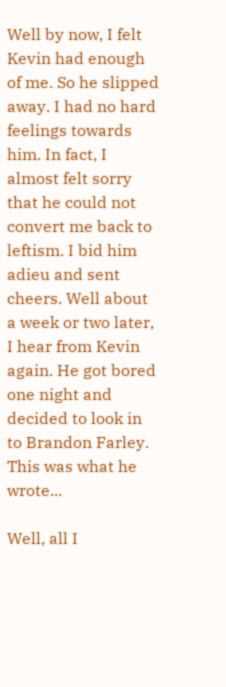Well by now, I felt Kevin had enough of me. So he slipped away. I had no hard feelings towards him. In fact, I almost felt sorry that he could not convert me back to leftism. I bid him adieu and sent cheers. Well about a week or two later, I hear from Kevin again. He got bored one night and decided to look in to Brandon Farley. This was what he wrote...

Well, all I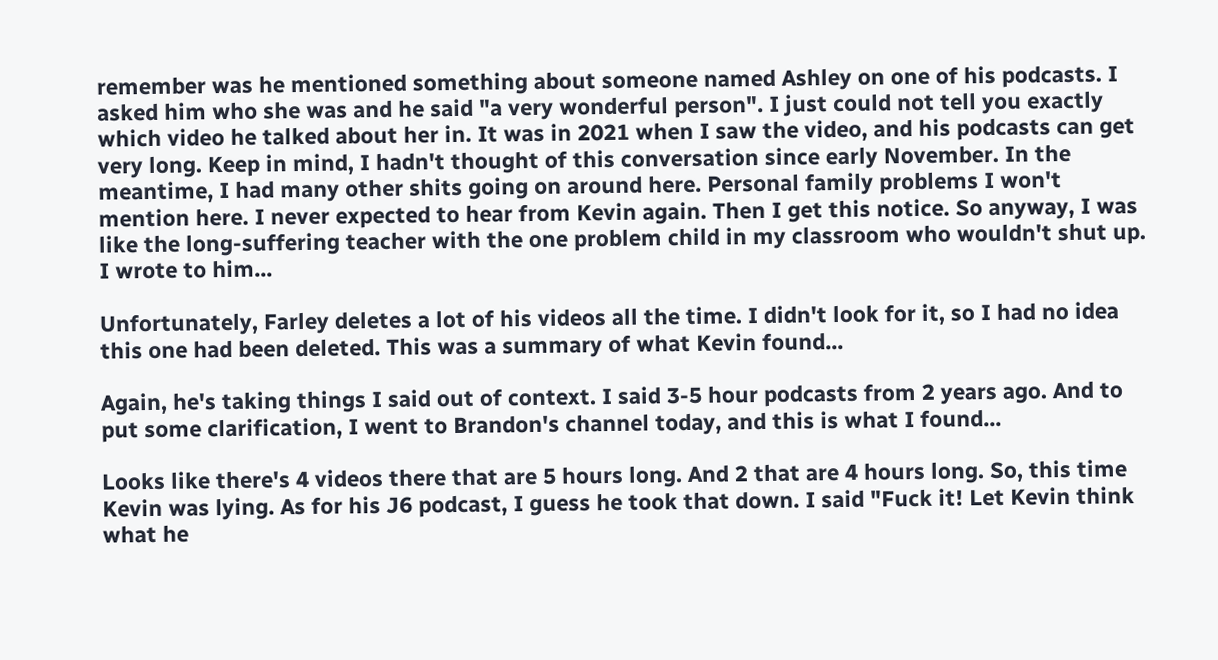remember was he mentioned something about someone named Ashley on one of his podcasts. I asked him who she was and he said "a very wonderful person". I just could not tell you exactly which video he talked about her in. It was in 2021 when I saw the video, and his podcasts can get very long. Keep in mind, I hadn't thought of this conversation since early November. In the meantime, I had many other shits going on around here. Personal family problems I won't mention here. I never expected to hear from Kevin again. Then I get this notice. So anyway, I was like the long-suffering teacher with the one problem child in my classroom who wouldn't shut up. I wrote to him...

Unfortunately, Farley deletes a lot of his videos all the time. I didn't look for it, so I had no idea this one had been deleted. This was a summary of what Kevin found...

Again, he's taking things I said out of context. I said 3-5 hour podcasts from 2 years ago. And to put some clarification, I went to Brandon's channel today, and this is what I found...

Looks like there's 4 videos there that are 5 hours long. And 2 that are 4 hours long. So, this time Kevin was lying. As for his J6 podcast, I guess he took that down. I said "Fuck it! Let Kevin think what he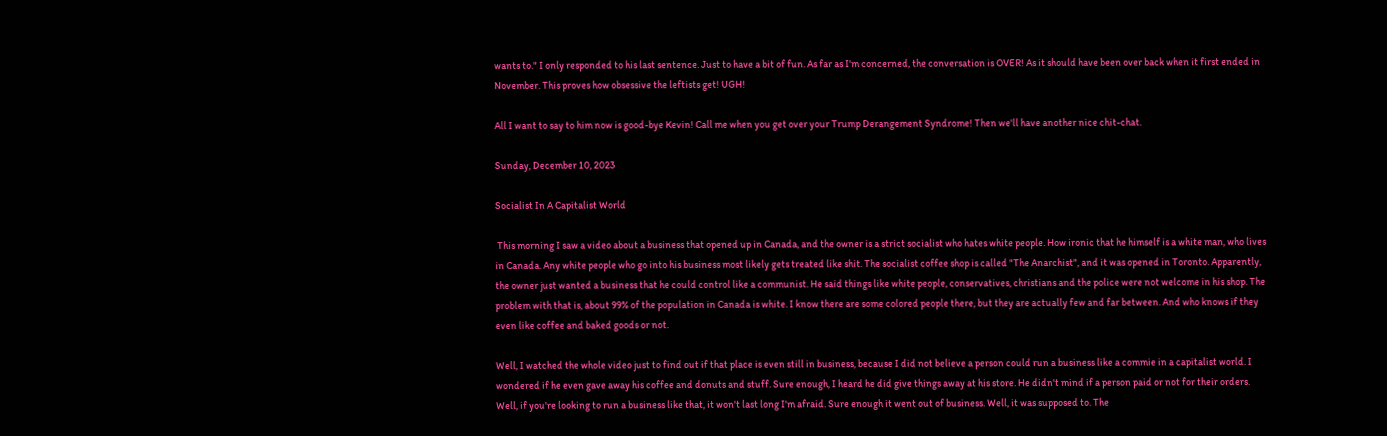wants to." I only responded to his last sentence. Just to have a bit of fun. As far as I'm concerned, the conversation is OVER! As it should have been over back when it first ended in November. This proves how obsessive the leftists get! UGH!

All I want to say to him now is good-bye Kevin! Call me when you get over your Trump Derangement Syndrome! Then we'll have another nice chit-chat.

Sunday, December 10, 2023

Socialist In A Capitalist World

 This morning I saw a video about a business that opened up in Canada, and the owner is a strict socialist who hates white people. How ironic that he himself is a white man, who lives in Canada. Any white people who go into his business most likely gets treated like shit. The socialist coffee shop is called "The Anarchist", and it was opened in Toronto. Apparently, the owner just wanted a business that he could control like a communist. He said things like white people, conservatives, christians and the police were not welcome in his shop. The problem with that is, about 99% of the population in Canada is white. I know there are some colored people there, but they are actually few and far between. And who knows if they even like coffee and baked goods or not.

Well, I watched the whole video just to find out if that place is even still in business, because I did not believe a person could run a business like a commie in a capitalist world. I wondered if he even gave away his coffee and donuts and stuff. Sure enough, I heard he did give things away at his store. He didn't mind if a person paid or not for their orders. Well, if you're looking to run a business like that, it won't last long I'm afraid. Sure enough it went out of business. Well, it was supposed to. The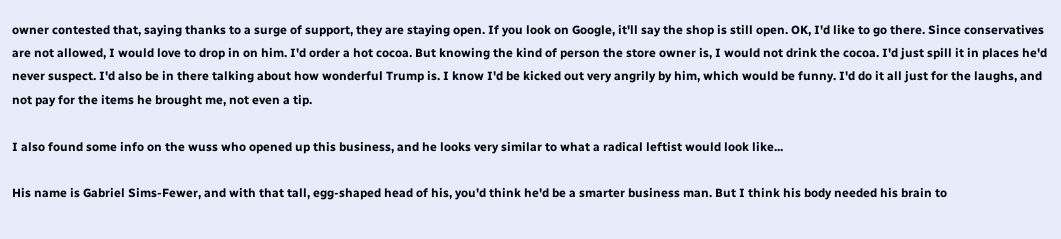owner contested that, saying thanks to a surge of support, they are staying open. If you look on Google, it'll say the shop is still open. OK, I'd like to go there. Since conservatives are not allowed, I would love to drop in on him. I'd order a hot cocoa. But knowing the kind of person the store owner is, I would not drink the cocoa. I'd just spill it in places he'd never suspect. I'd also be in there talking about how wonderful Trump is. I know I'd be kicked out very angrily by him, which would be funny. I'd do it all just for the laughs, and not pay for the items he brought me, not even a tip.

I also found some info on the wuss who opened up this business, and he looks very similar to what a radical leftist would look like...

His name is Gabriel Sims-Fewer, and with that tall, egg-shaped head of his, you'd think he'd be a smarter business man. But I think his body needed his brain to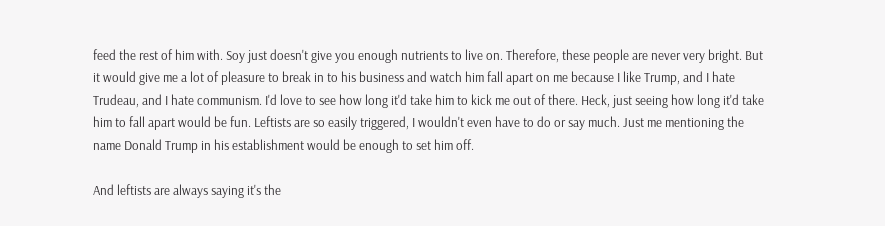feed the rest of him with. Soy just doesn't give you enough nutrients to live on. Therefore, these people are never very bright. But it would give me a lot of pleasure to break in to his business and watch him fall apart on me because I like Trump, and I hate Trudeau, and I hate communism. I'd love to see how long it'd take him to kick me out of there. Heck, just seeing how long it'd take him to fall apart would be fun. Leftists are so easily triggered, I wouldn't even have to do or say much. Just me mentioning the name Donald Trump in his establishment would be enough to set him off.

And leftists are always saying it's the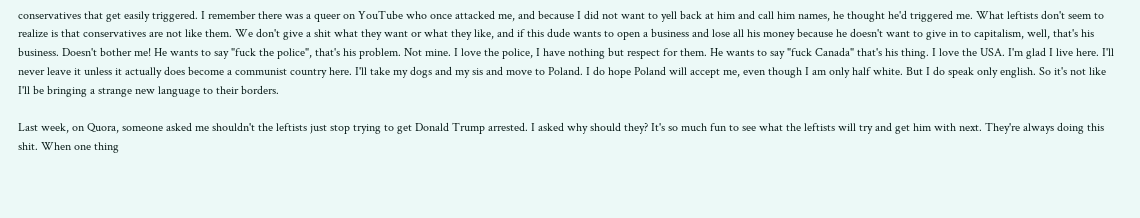conservatives that get easily triggered. I remember there was a queer on YouTube who once attacked me, and because I did not want to yell back at him and call him names, he thought he'd triggered me. What leftists don't seem to realize is that conservatives are not like them. We don't give a shit what they want or what they like, and if this dude wants to open a business and lose all his money because he doesn't want to give in to capitalism, well, that's his business. Doesn't bother me! He wants to say "fuck the police", that's his problem. Not mine. I love the police, I have nothing but respect for them. He wants to say "fuck Canada" that's his thing. I love the USA. I'm glad I live here. I'll never leave it unless it actually does become a communist country here. I'll take my dogs and my sis and move to Poland. I do hope Poland will accept me, even though I am only half white. But I do speak only english. So it's not like I'll be bringing a strange new language to their borders.

Last week, on Quora, someone asked me shouldn't the leftists just stop trying to get Donald Trump arrested. I asked why should they? It's so much fun to see what the leftists will try and get him with next. They're always doing this shit. When one thing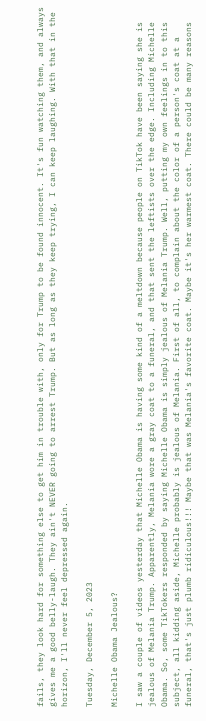fails, they look hard for something else to get him in trouble with, only for Trump to be found innocent. It's fun watching them, and always gives me a good belly-laugh. They ain't NEVER going to arrest Trump. But as long as they keep trying, I can keep laughing. With that in the horizon, I'll never feel depressed again.

Tuesday, December 5, 2023

Michelle Obama Jealous?

I saw a couple of videos yesterday that Michelle Obama is having some kind of a meltdown because people on TikTok have been saying she is jealous of Melania Trump. Apparently, Melania wore a gray coat to a funeral, and that sent the leftists over the edge. Including Michelle Obama. So, some TikTokers responded by saying Michelle Obama is simply jealous of Melania Trump. Well, putting my own feelings in to this subject, all kidding aside, Michelle probably is jealous of Melania. First of all, to complain about the color of a person's coat at a funeral, that's just plumb ridiculous!!! Maybe that was Melania's favorite coat. Maybe it's her warmest coat. There could be many reasons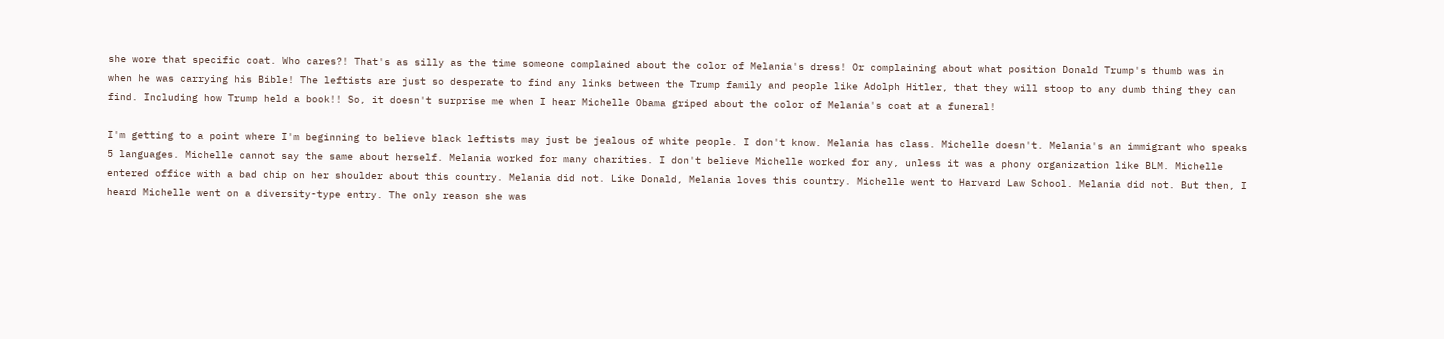she wore that specific coat. Who cares?! That's as silly as the time someone complained about the color of Melania's dress! Or complaining about what position Donald Trump's thumb was in when he was carrying his Bible! The leftists are just so desperate to find any links between the Trump family and people like Adolph Hitler, that they will stoop to any dumb thing they can find. Including how Trump held a book!! So, it doesn't surprise me when I hear Michelle Obama griped about the color of Melania's coat at a funeral!

I'm getting to a point where I'm beginning to believe black leftists may just be jealous of white people. I don't know. Melania has class. Michelle doesn't. Melania's an immigrant who speaks 5 languages. Michelle cannot say the same about herself. Melania worked for many charities. I don't believe Michelle worked for any, unless it was a phony organization like BLM. Michelle entered office with a bad chip on her shoulder about this country. Melania did not. Like Donald, Melania loves this country. Michelle went to Harvard Law School. Melania did not. But then, I heard Michelle went on a diversity-type entry. The only reason she was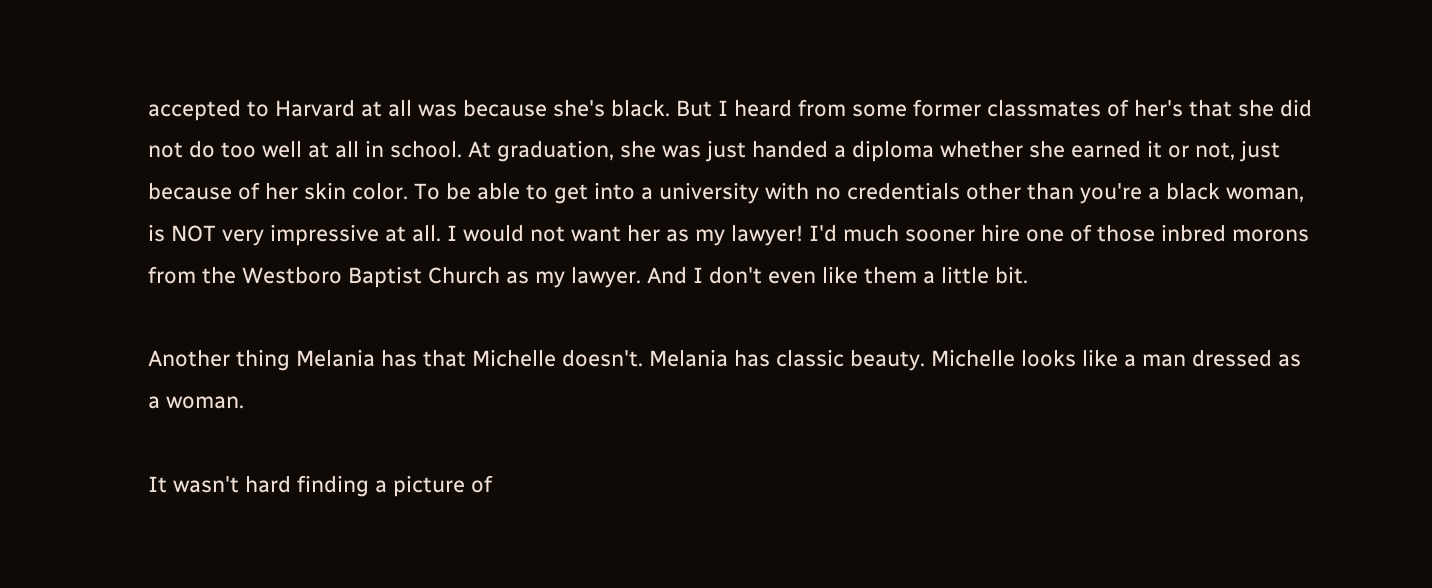accepted to Harvard at all was because she's black. But I heard from some former classmates of her's that she did not do too well at all in school. At graduation, she was just handed a diploma whether she earned it or not, just because of her skin color. To be able to get into a university with no credentials other than you're a black woman, is NOT very impressive at all. I would not want her as my lawyer! I'd much sooner hire one of those inbred morons from the Westboro Baptist Church as my lawyer. And I don't even like them a little bit.

Another thing Melania has that Michelle doesn't. Melania has classic beauty. Michelle looks like a man dressed as a woman.

It wasn't hard finding a picture of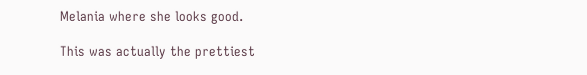Melania where she looks good.

This was actually the prettiest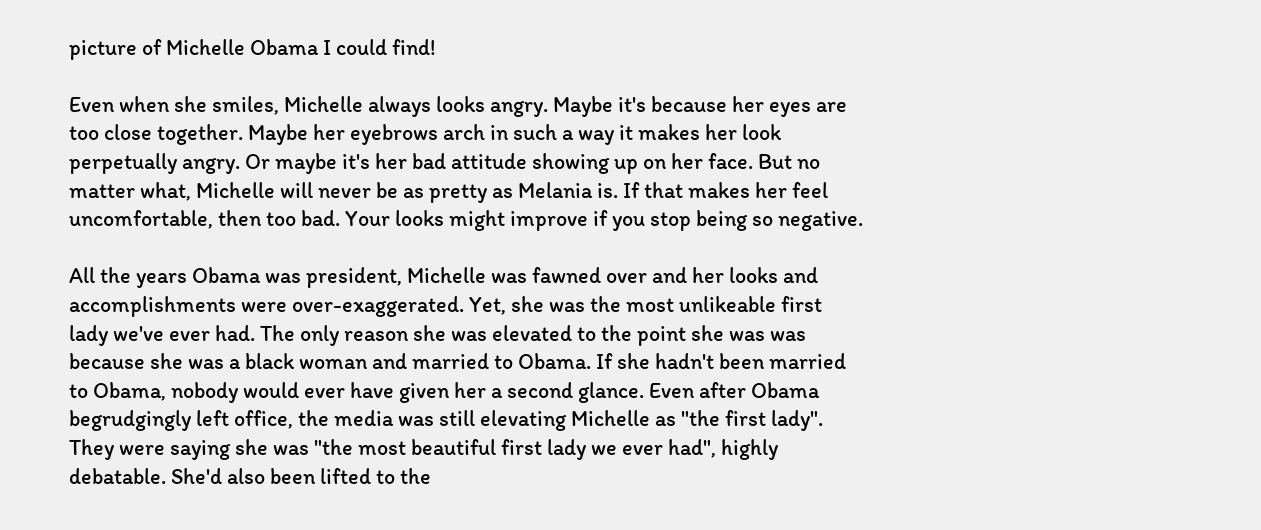picture of Michelle Obama I could find!

Even when she smiles, Michelle always looks angry. Maybe it's because her eyes are too close together. Maybe her eyebrows arch in such a way it makes her look perpetually angry. Or maybe it's her bad attitude showing up on her face. But no matter what, Michelle will never be as pretty as Melania is. If that makes her feel uncomfortable, then too bad. Your looks might improve if you stop being so negative.

All the years Obama was president, Michelle was fawned over and her looks and accomplishments were over-exaggerated. Yet, she was the most unlikeable first lady we've ever had. The only reason she was elevated to the point she was was because she was a black woman and married to Obama. If she hadn't been married to Obama, nobody would ever have given her a second glance. Even after Obama begrudgingly left office, the media was still elevating Michelle as "the first lady". They were saying she was "the most beautiful first lady we ever had", highly debatable. She'd also been lifted to the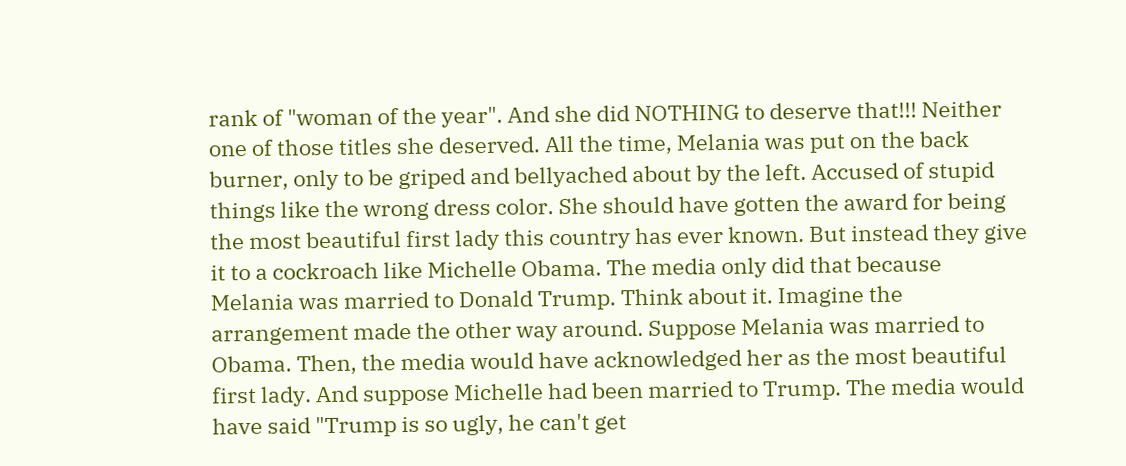rank of "woman of the year". And she did NOTHING to deserve that!!! Neither one of those titles she deserved. All the time, Melania was put on the back burner, only to be griped and bellyached about by the left. Accused of stupid things like the wrong dress color. She should have gotten the award for being the most beautiful first lady this country has ever known. But instead they give it to a cockroach like Michelle Obama. The media only did that because Melania was married to Donald Trump. Think about it. Imagine the arrangement made the other way around. Suppose Melania was married to Obama. Then, the media would have acknowledged her as the most beautiful first lady. And suppose Michelle had been married to Trump. The media would have said "Trump is so ugly, he can't get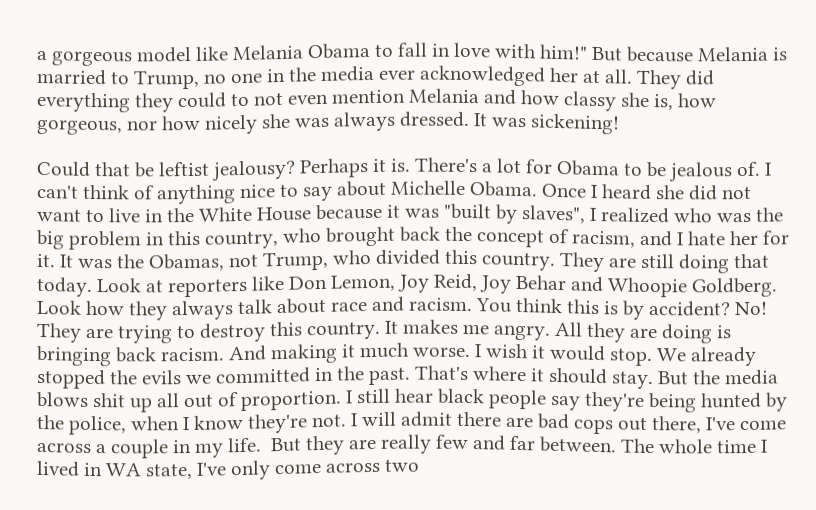a gorgeous model like Melania Obama to fall in love with him!" But because Melania is married to Trump, no one in the media ever acknowledged her at all. They did everything they could to not even mention Melania and how classy she is, how gorgeous, nor how nicely she was always dressed. It was sickening!

Could that be leftist jealousy? Perhaps it is. There's a lot for Obama to be jealous of. I can't think of anything nice to say about Michelle Obama. Once I heard she did not want to live in the White House because it was "built by slaves", I realized who was the big problem in this country, who brought back the concept of racism, and I hate her for it. It was the Obamas, not Trump, who divided this country. They are still doing that today. Look at reporters like Don Lemon, Joy Reid, Joy Behar and Whoopie Goldberg. Look how they always talk about race and racism. You think this is by accident? No! They are trying to destroy this country. It makes me angry. All they are doing is bringing back racism. And making it much worse. I wish it would stop. We already stopped the evils we committed in the past. That's where it should stay. But the media blows shit up all out of proportion. I still hear black people say they're being hunted by the police, when I know they're not. I will admit there are bad cops out there, I've come across a couple in my life.  But they are really few and far between. The whole time I lived in WA state, I've only come across two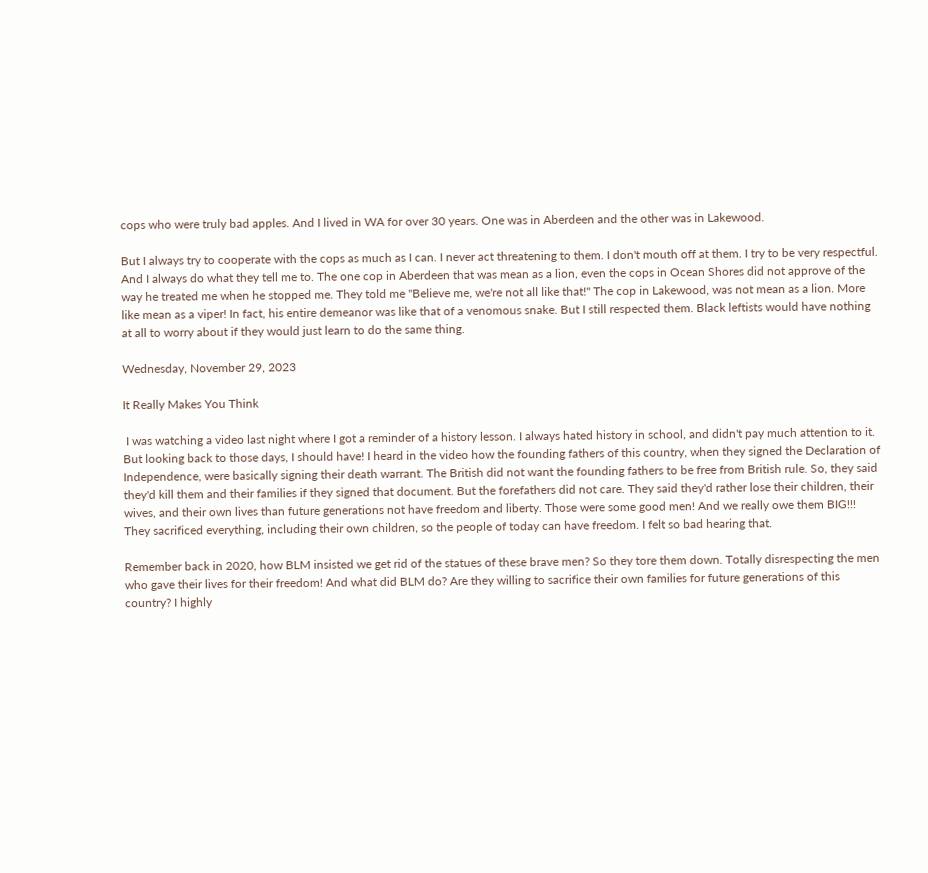cops who were truly bad apples. And I lived in WA for over 30 years. One was in Aberdeen and the other was in Lakewood.

But I always try to cooperate with the cops as much as I can. I never act threatening to them. I don't mouth off at them. I try to be very respectful. And I always do what they tell me to. The one cop in Aberdeen that was mean as a lion, even the cops in Ocean Shores did not approve of the way he treated me when he stopped me. They told me "Believe me, we're not all like that!" The cop in Lakewood, was not mean as a lion. More like mean as a viper! In fact, his entire demeanor was like that of a venomous snake. But I still respected them. Black leftists would have nothing at all to worry about if they would just learn to do the same thing.

Wednesday, November 29, 2023

It Really Makes You Think

 I was watching a video last night where I got a reminder of a history lesson. I always hated history in school, and didn't pay much attention to it. But looking back to those days, I should have! I heard in the video how the founding fathers of this country, when they signed the Declaration of Independence, were basically signing their death warrant. The British did not want the founding fathers to be free from British rule. So, they said they'd kill them and their families if they signed that document. But the forefathers did not care. They said they'd rather lose their children, their wives, and their own lives than future generations not have freedom and liberty. Those were some good men! And we really owe them BIG!!! They sacrificed everything, including their own children, so the people of today can have freedom. I felt so bad hearing that.

Remember back in 2020, how BLM insisted we get rid of the statues of these brave men? So they tore them down. Totally disrespecting the men who gave their lives for their freedom! And what did BLM do? Are they willing to sacrifice their own families for future generations of this country? I highly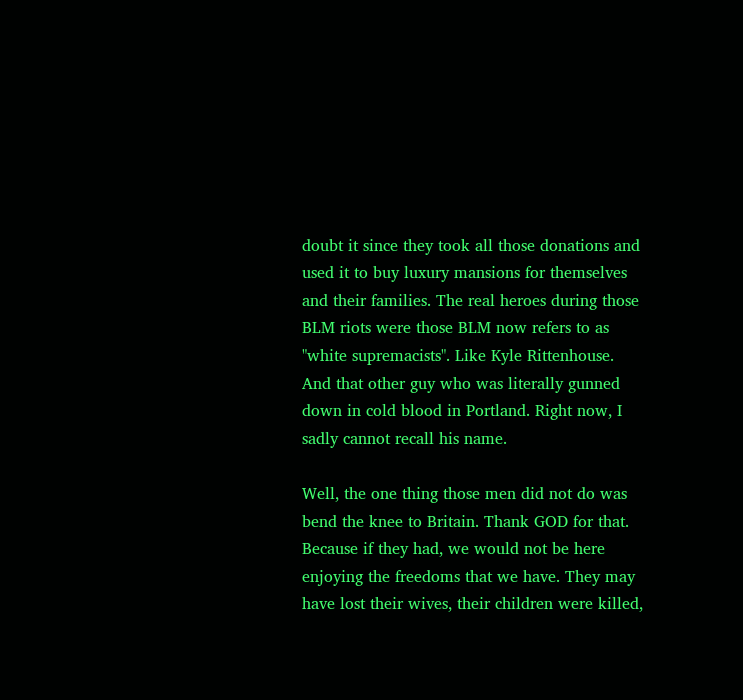doubt it since they took all those donations and used it to buy luxury mansions for themselves and their families. The real heroes during those BLM riots were those BLM now refers to as "white supremacists". Like Kyle Rittenhouse. And that other guy who was literally gunned down in cold blood in Portland. Right now, I sadly cannot recall his name.

Well, the one thing those men did not do was bend the knee to Britain. Thank GOD for that. Because if they had, we would not be here enjoying the freedoms that we have. They may have lost their wives, their children were killed,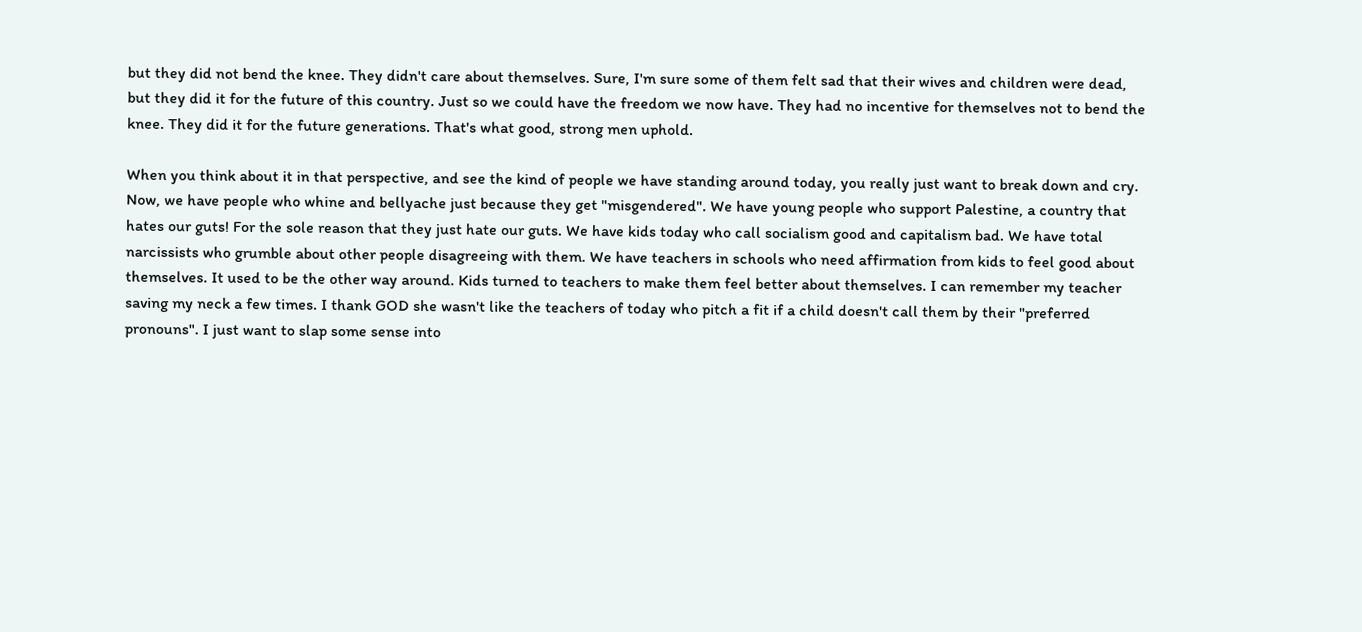but they did not bend the knee. They didn't care about themselves. Sure, I'm sure some of them felt sad that their wives and children were dead, but they did it for the future of this country. Just so we could have the freedom we now have. They had no incentive for themselves not to bend the knee. They did it for the future generations. That's what good, strong men uphold.

When you think about it in that perspective, and see the kind of people we have standing around today, you really just want to break down and cry. Now, we have people who whine and bellyache just because they get "misgendered". We have young people who support Palestine, a country that hates our guts! For the sole reason that they just hate our guts. We have kids today who call socialism good and capitalism bad. We have total narcissists who grumble about other people disagreeing with them. We have teachers in schools who need affirmation from kids to feel good about themselves. It used to be the other way around. Kids turned to teachers to make them feel better about themselves. I can remember my teacher saving my neck a few times. I thank GOD she wasn't like the teachers of today who pitch a fit if a child doesn't call them by their "preferred pronouns". I just want to slap some sense into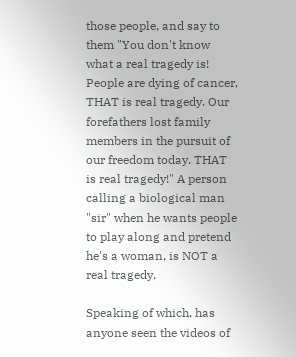those people, and say to them "You don't know what a real tragedy is! People are dying of cancer, THAT is real tragedy. Our forefathers lost family members in the pursuit of our freedom today. THAT is real tragedy!" A person calling a biological man "sir" when he wants people to play along and pretend he's a woman, is NOT a real tragedy.

Speaking of which, has anyone seen the videos of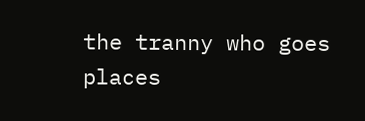the tranny who goes places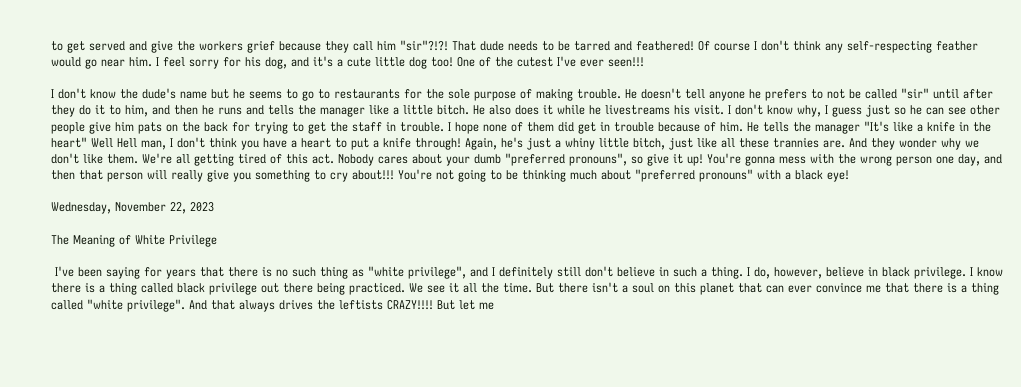to get served and give the workers grief because they call him "sir"?!?! That dude needs to be tarred and feathered! Of course I don't think any self-respecting feather would go near him. I feel sorry for his dog, and it's a cute little dog too! One of the cutest I've ever seen!!!

I don't know the dude's name but he seems to go to restaurants for the sole purpose of making trouble. He doesn't tell anyone he prefers to not be called "sir" until after they do it to him, and then he runs and tells the manager like a little bitch. He also does it while he livestreams his visit. I don't know why, I guess just so he can see other people give him pats on the back for trying to get the staff in trouble. I hope none of them did get in trouble because of him. He tells the manager "It's like a knife in the heart" Well Hell man, I don't think you have a heart to put a knife through! Again, he's just a whiny little bitch, just like all these trannies are. And they wonder why we don't like them. We're all getting tired of this act. Nobody cares about your dumb "preferred pronouns", so give it up! You're gonna mess with the wrong person one day, and then that person will really give you something to cry about!!! You're not going to be thinking much about "preferred pronouns" with a black eye!

Wednesday, November 22, 2023

The Meaning of White Privilege

 I've been saying for years that there is no such thing as "white privilege", and I definitely still don't believe in such a thing. I do, however, believe in black privilege. I know there is a thing called black privilege out there being practiced. We see it all the time. But there isn't a soul on this planet that can ever convince me that there is a thing called "white privilege". And that always drives the leftists CRAZY!!!! But let me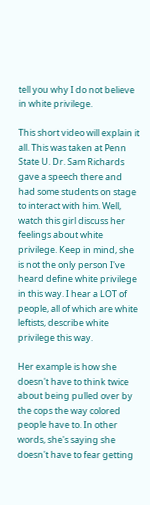tell you why I do not believe in white privilege.

This short video will explain it all. This was taken at Penn State U. Dr. Sam Richards gave a speech there and had some students on stage to interact with him. Well, watch this girl discuss her feelings about white privilege. Keep in mind, she is not the only person I've heard define white privilege in this way. I hear a LOT of people, all of which are white leftists, describe white privilege this way.

Her example is how she doesn't have to think twice about being pulled over by the cops the way colored people have to. In other words, she's saying she doesn't have to fear getting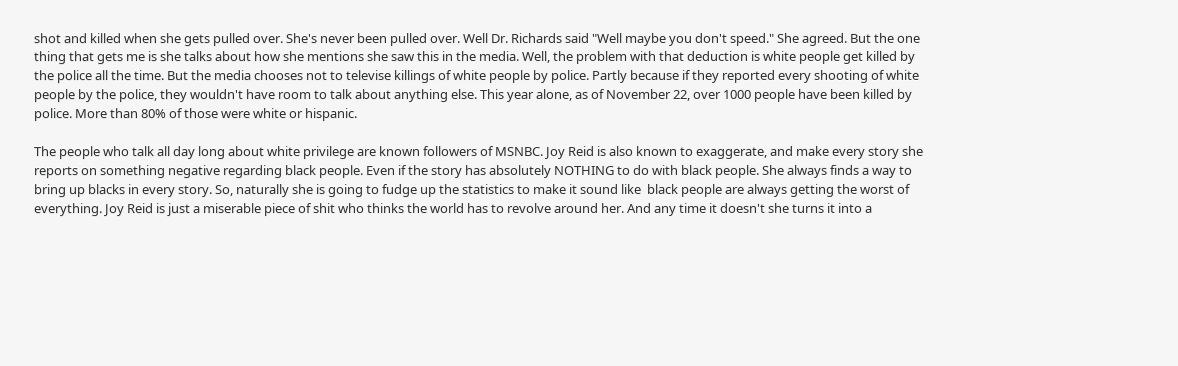shot and killed when she gets pulled over. She's never been pulled over. Well Dr. Richards said "Well maybe you don't speed." She agreed. But the one thing that gets me is she talks about how she mentions she saw this in the media. Well, the problem with that deduction is white people get killed by the police all the time. But the media chooses not to televise killings of white people by police. Partly because if they reported every shooting of white people by the police, they wouldn't have room to talk about anything else. This year alone, as of November 22, over 1000 people have been killed by police. More than 80% of those were white or hispanic.

The people who talk all day long about white privilege are known followers of MSNBC. Joy Reid is also known to exaggerate, and make every story she reports on something negative regarding black people. Even if the story has absolutely NOTHING to do with black people. She always finds a way to bring up blacks in every story. So, naturally she is going to fudge up the statistics to make it sound like  black people are always getting the worst of everything. Joy Reid is just a miserable piece of shit who thinks the world has to revolve around her. And any time it doesn't she turns it into a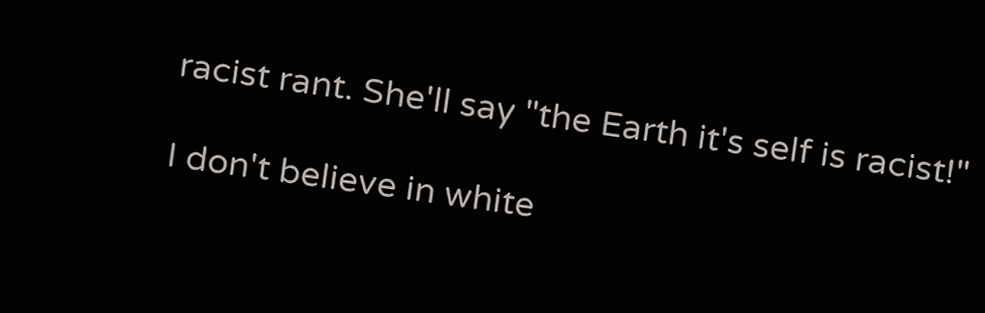racist rant. She'll say "the Earth it's self is racist!"

I don't believe in white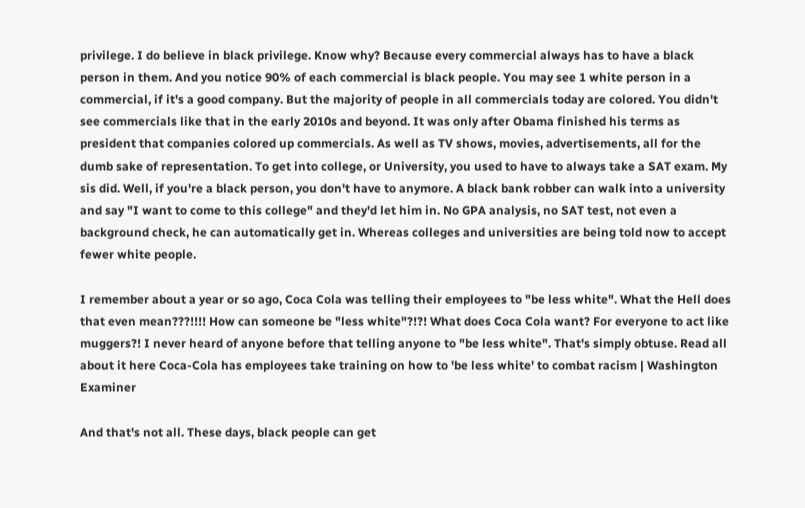privilege. I do believe in black privilege. Know why? Because every commercial always has to have a black person in them. And you notice 90% of each commercial is black people. You may see 1 white person in a commercial, if it's a good company. But the majority of people in all commercials today are colored. You didn't see commercials like that in the early 2010s and beyond. It was only after Obama finished his terms as president that companies colored up commercials. As well as TV shows, movies, advertisements, all for the dumb sake of representation. To get into college, or University, you used to have to always take a SAT exam. My sis did. Well, if you're a black person, you don't have to anymore. A black bank robber can walk into a university and say "I want to come to this college" and they'd let him in. No GPA analysis, no SAT test, not even a background check, he can automatically get in. Whereas colleges and universities are being told now to accept fewer white people.

I remember about a year or so ago, Coca Cola was telling their employees to "be less white". What the Hell does that even mean???!!!! How can someone be "less white"?!?! What does Coca Cola want? For everyone to act like muggers?! I never heard of anyone before that telling anyone to "be less white". That's simply obtuse. Read all about it here Coca-Cola has employees take training on how to 'be less white' to combat racism | Washington Examiner

And that's not all. These days, black people can get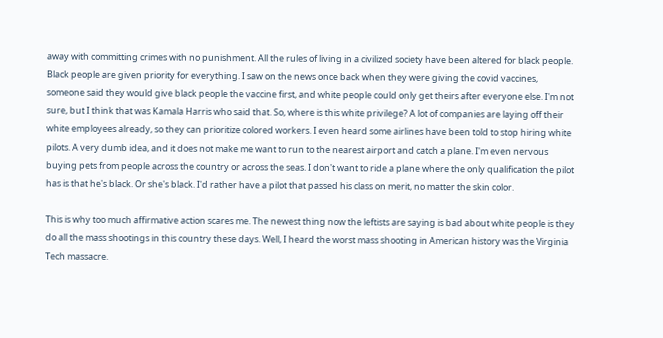away with committing crimes with no punishment. All the rules of living in a civilized society have been altered for black people. Black people are given priority for everything. I saw on the news once back when they were giving the covid vaccines, someone said they would give black people the vaccine first, and white people could only get theirs after everyone else. I'm not sure, but I think that was Kamala Harris who said that. So, where is this white privilege? A lot of companies are laying off their white employees already, so they can prioritize colored workers. I even heard some airlines have been told to stop hiring white pilots. A very dumb idea, and it does not make me want to run to the nearest airport and catch a plane. I'm even nervous buying pets from people across the country or across the seas. I don't want to ride a plane where the only qualification the pilot has is that he's black. Or she's black. I'd rather have a pilot that passed his class on merit, no matter the skin color.

This is why too much affirmative action scares me. The newest thing now the leftists are saying is bad about white people is they do all the mass shootings in this country these days. Well, I heard the worst mass shooting in American history was the Virginia Tech massacre.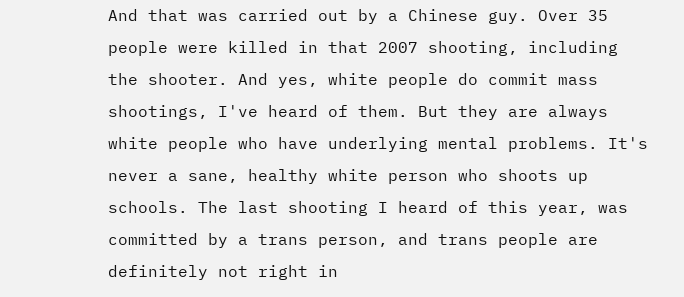And that was carried out by a Chinese guy. Over 35 people were killed in that 2007 shooting, including the shooter. And yes, white people do commit mass shootings, I've heard of them. But they are always white people who have underlying mental problems. It's never a sane, healthy white person who shoots up schools. The last shooting I heard of this year, was committed by a trans person, and trans people are definitely not right in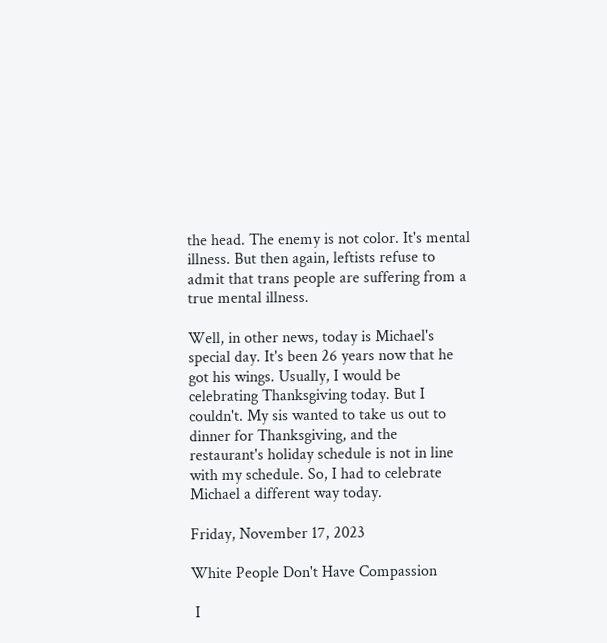the head. The enemy is not color. It's mental illness. But then again, leftists refuse to admit that trans people are suffering from a true mental illness.

Well, in other news, today is Michael's special day. It's been 26 years now that he got his wings. Usually, I would be celebrating Thanksgiving today. But I couldn't. My sis wanted to take us out to dinner for Thanksgiving, and the restaurant's holiday schedule is not in line with my schedule. So, I had to celebrate Michael a different way today.

Friday, November 17, 2023

White People Don't Have Compassion

 I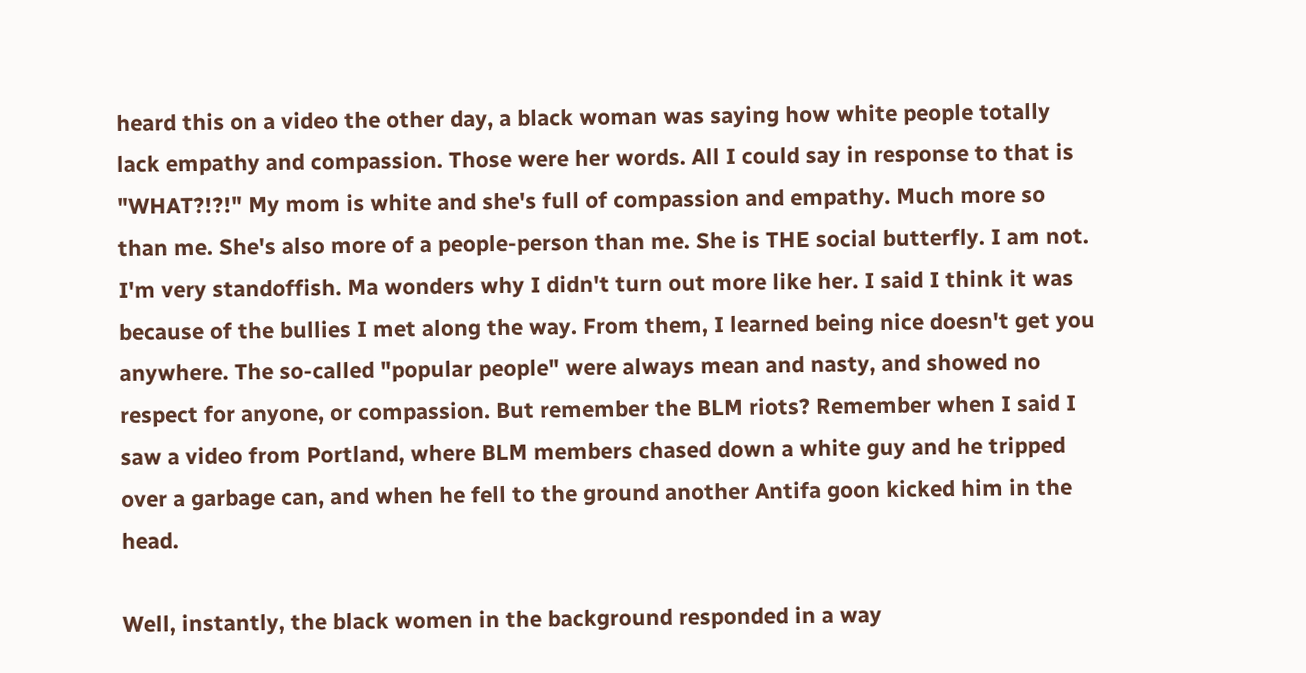heard this on a video the other day, a black woman was saying how white people totally lack empathy and compassion. Those were her words. All I could say in response to that is "WHAT?!?!" My mom is white and she's full of compassion and empathy. Much more so than me. She's also more of a people-person than me. She is THE social butterfly. I am not. I'm very standoffish. Ma wonders why I didn't turn out more like her. I said I think it was because of the bullies I met along the way. From them, I learned being nice doesn't get you anywhere. The so-called "popular people" were always mean and nasty, and showed no respect for anyone, or compassion. But remember the BLM riots? Remember when I said I saw a video from Portland, where BLM members chased down a white guy and he tripped over a garbage can, and when he fell to the ground another Antifa goon kicked him in the head.

Well, instantly, the black women in the background responded in a way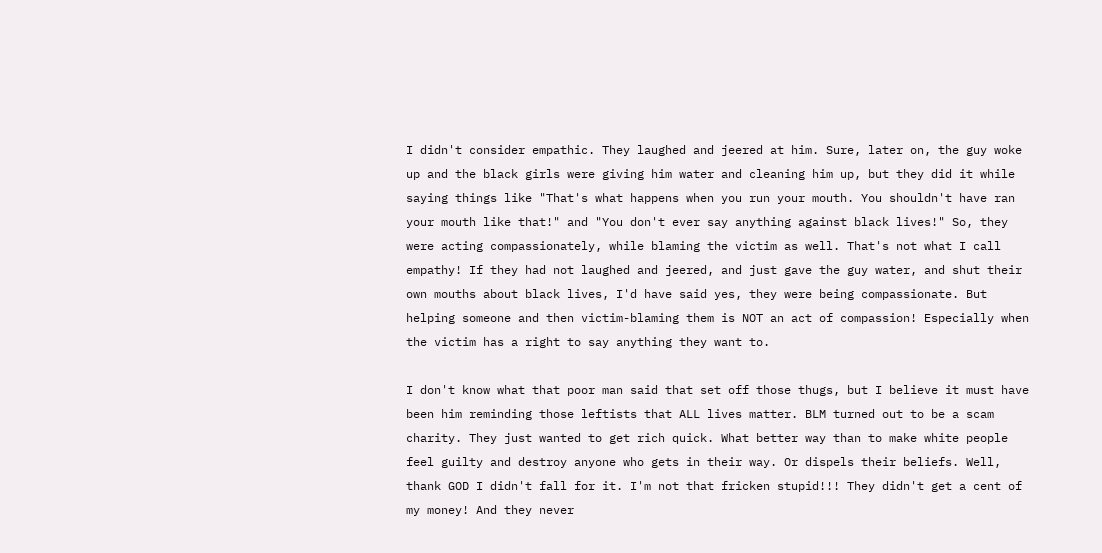I didn't consider empathic. They laughed and jeered at him. Sure, later on, the guy woke up and the black girls were giving him water and cleaning him up, but they did it while saying things like "That's what happens when you run your mouth. You shouldn't have ran your mouth like that!" and "You don't ever say anything against black lives!" So, they were acting compassionately, while blaming the victim as well. That's not what I call empathy! If they had not laughed and jeered, and just gave the guy water, and shut their own mouths about black lives, I'd have said yes, they were being compassionate. But helping someone and then victim-blaming them is NOT an act of compassion! Especially when the victim has a right to say anything they want to.

I don't know what that poor man said that set off those thugs, but I believe it must have been him reminding those leftists that ALL lives matter. BLM turned out to be a scam charity. They just wanted to get rich quick. What better way than to make white people feel guilty and destroy anyone who gets in their way. Or dispels their beliefs. Well, thank GOD I didn't fall for it. I'm not that fricken stupid!!! They didn't get a cent of my money! And they never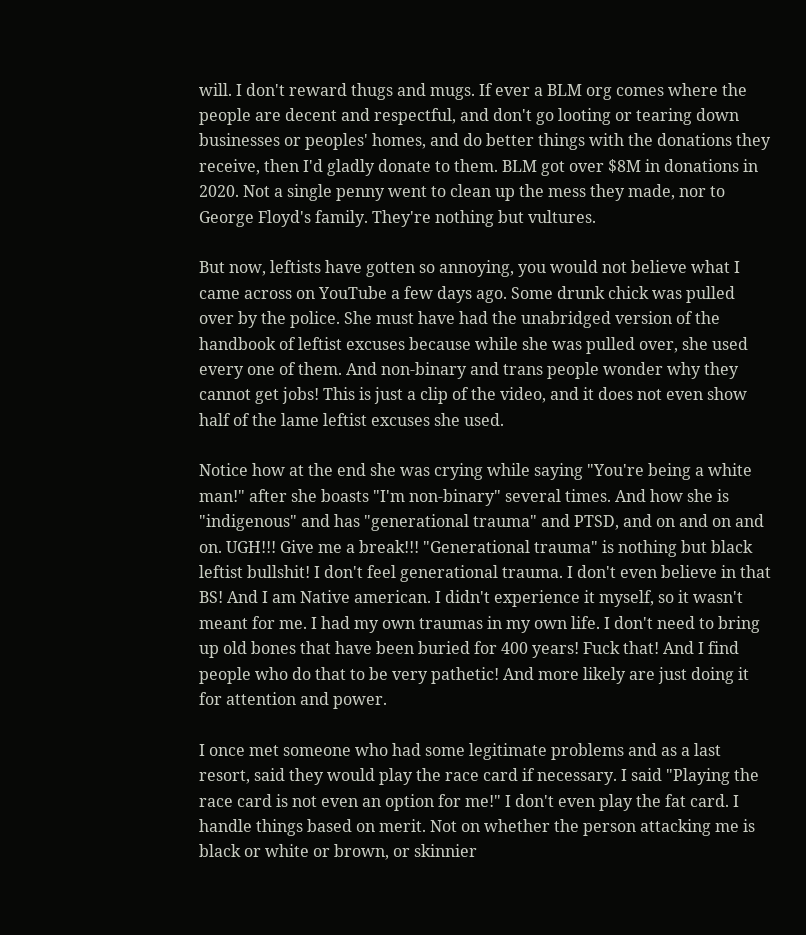will. I don't reward thugs and mugs. If ever a BLM org comes where the people are decent and respectful, and don't go looting or tearing down businesses or peoples' homes, and do better things with the donations they receive, then I'd gladly donate to them. BLM got over $8M in donations in 2020. Not a single penny went to clean up the mess they made, nor to George Floyd's family. They're nothing but vultures.

But now, leftists have gotten so annoying, you would not believe what I came across on YouTube a few days ago. Some drunk chick was pulled over by the police. She must have had the unabridged version of the handbook of leftist excuses because while she was pulled over, she used every one of them. And non-binary and trans people wonder why they cannot get jobs! This is just a clip of the video, and it does not even show half of the lame leftist excuses she used.

Notice how at the end she was crying while saying "You're being a white man!" after she boasts "I'm non-binary" several times. And how she is "indigenous" and has "generational trauma" and PTSD, and on and on and on. UGH!!! Give me a break!!! "Generational trauma" is nothing but black leftist bullshit! I don't feel generational trauma. I don't even believe in that BS! And I am Native american. I didn't experience it myself, so it wasn't meant for me. I had my own traumas in my own life. I don't need to bring up old bones that have been buried for 400 years! Fuck that! And I find people who do that to be very pathetic! And more likely are just doing it for attention and power.

I once met someone who had some legitimate problems and as a last resort, said they would play the race card if necessary. I said "Playing the race card is not even an option for me!" I don't even play the fat card. I handle things based on merit. Not on whether the person attacking me is black or white or brown, or skinnier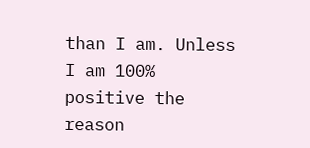than I am. Unless I am 100% positive the reason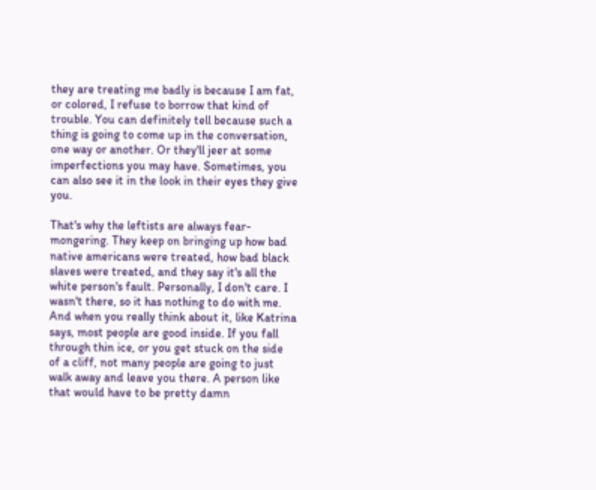they are treating me badly is because I am fat, or colored, I refuse to borrow that kind of trouble. You can definitely tell because such a thing is going to come up in the conversation, one way or another. Or they'll jeer at some imperfections you may have. Sometimes, you can also see it in the look in their eyes they give you.

That's why the leftists are always fear-mongering. They keep on bringing up how bad native americans were treated, how bad black slaves were treated, and they say it's all the white person's fault. Personally, I don't care. I wasn't there, so it has nothing to do with me. And when you really think about it, like Katrina says, most people are good inside. If you fall through thin ice, or you get stuck on the side of a cliff, not many people are going to just walk away and leave you there. A person like that would have to be pretty damn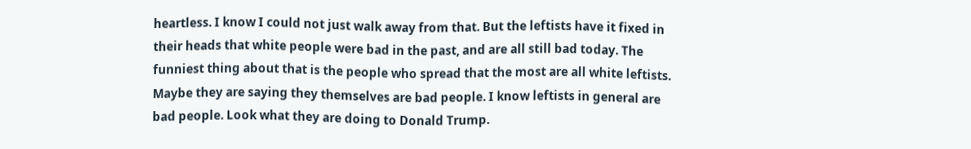heartless. I know I could not just walk away from that. But the leftists have it fixed in their heads that white people were bad in the past, and are all still bad today. The funniest thing about that is the people who spread that the most are all white leftists. Maybe they are saying they themselves are bad people. I know leftists in general are bad people. Look what they are doing to Donald Trump.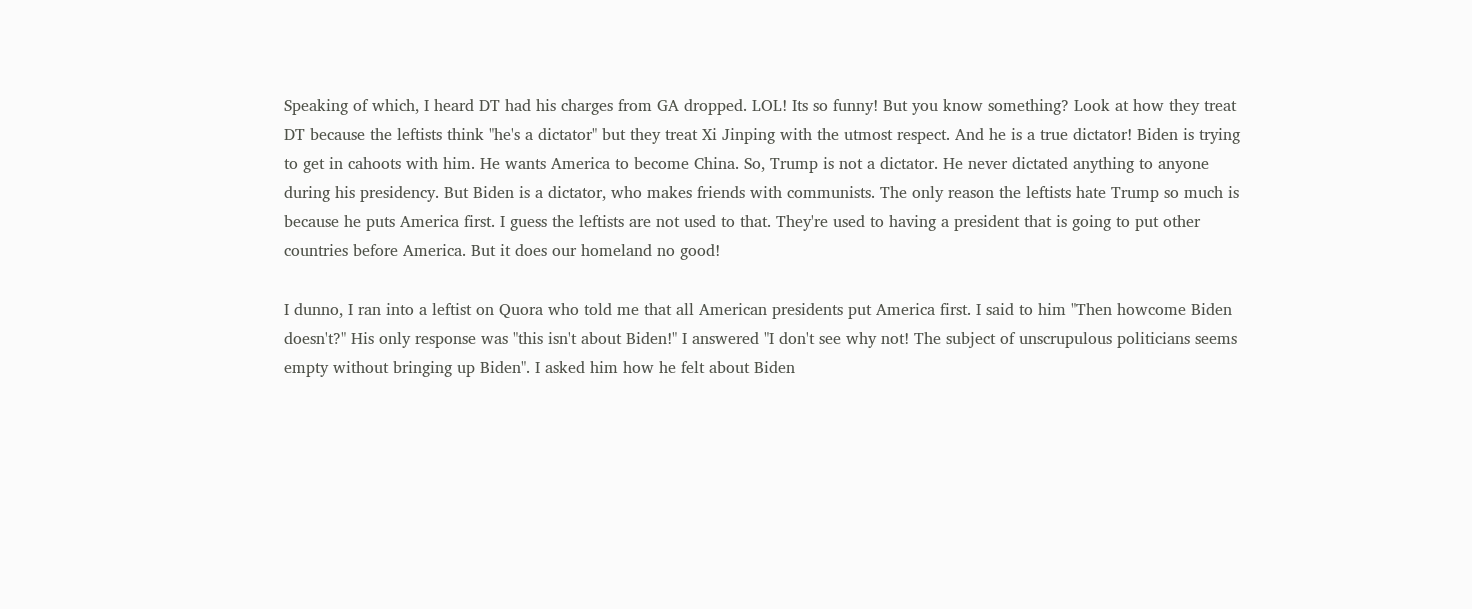Speaking of which, I heard DT had his charges from GA dropped. LOL! Its so funny! But you know something? Look at how they treat DT because the leftists think "he's a dictator" but they treat Xi Jinping with the utmost respect. And he is a true dictator! Biden is trying to get in cahoots with him. He wants America to become China. So, Trump is not a dictator. He never dictated anything to anyone during his presidency. But Biden is a dictator, who makes friends with communists. The only reason the leftists hate Trump so much is because he puts America first. I guess the leftists are not used to that. They're used to having a president that is going to put other countries before America. But it does our homeland no good!

I dunno, I ran into a leftist on Quora who told me that all American presidents put America first. I said to him "Then howcome Biden doesn't?" His only response was "this isn't about Biden!" I answered "I don't see why not! The subject of unscrupulous politicians seems empty without bringing up Biden". I asked him how he felt about Biden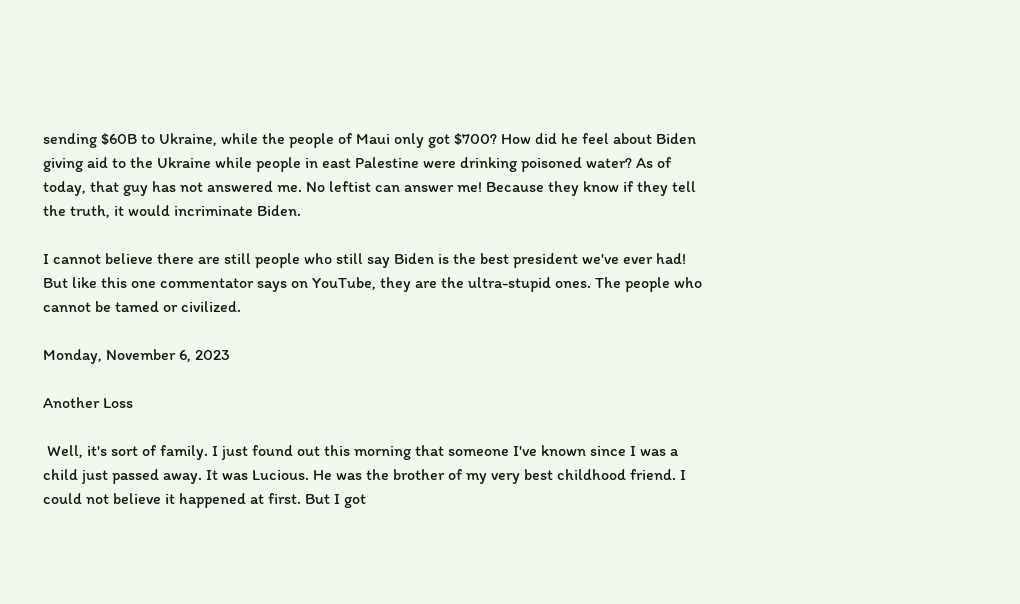sending $60B to Ukraine, while the people of Maui only got $700? How did he feel about Biden giving aid to the Ukraine while people in east Palestine were drinking poisoned water? As of today, that guy has not answered me. No leftist can answer me! Because they know if they tell the truth, it would incriminate Biden.

I cannot believe there are still people who still say Biden is the best president we've ever had! But like this one commentator says on YouTube, they are the ultra-stupid ones. The people who cannot be tamed or civilized.

Monday, November 6, 2023

Another Loss

 Well, it's sort of family. I just found out this morning that someone I've known since I was a child just passed away. It was Lucious. He was the brother of my very best childhood friend. I could not believe it happened at first. But I got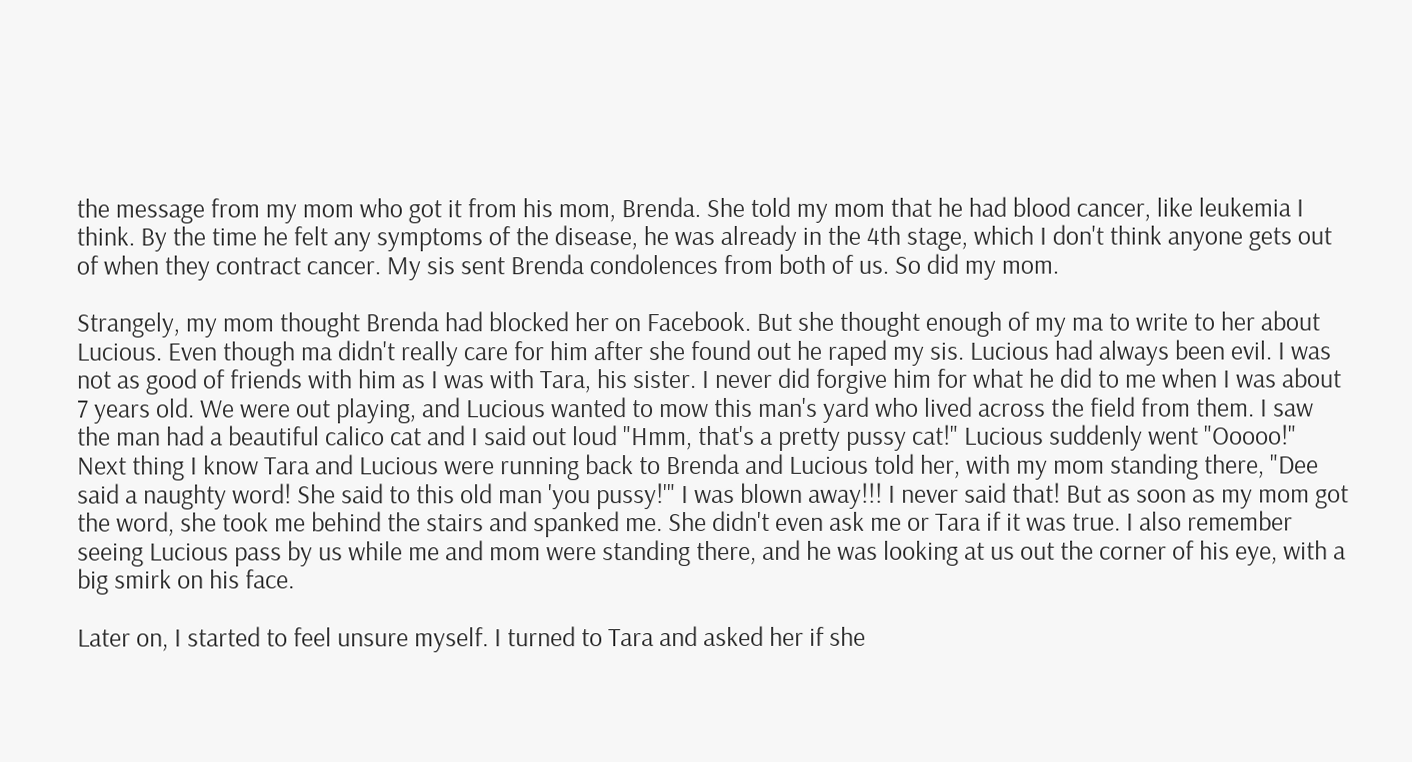the message from my mom who got it from his mom, Brenda. She told my mom that he had blood cancer, like leukemia I think. By the time he felt any symptoms of the disease, he was already in the 4th stage, which I don't think anyone gets out of when they contract cancer. My sis sent Brenda condolences from both of us. So did my mom.

Strangely, my mom thought Brenda had blocked her on Facebook. But she thought enough of my ma to write to her about Lucious. Even though ma didn't really care for him after she found out he raped my sis. Lucious had always been evil. I was not as good of friends with him as I was with Tara, his sister. I never did forgive him for what he did to me when I was about 7 years old. We were out playing, and Lucious wanted to mow this man's yard who lived across the field from them. I saw the man had a beautiful calico cat and I said out loud "Hmm, that's a pretty pussy cat!" Lucious suddenly went "Ooooo!" Next thing I know Tara and Lucious were running back to Brenda and Lucious told her, with my mom standing there, "Dee said a naughty word! She said to this old man 'you pussy!'" I was blown away!!! I never said that! But as soon as my mom got the word, she took me behind the stairs and spanked me. She didn't even ask me or Tara if it was true. I also remember seeing Lucious pass by us while me and mom were standing there, and he was looking at us out the corner of his eye, with a big smirk on his face.

Later on, I started to feel unsure myself. I turned to Tara and asked her if she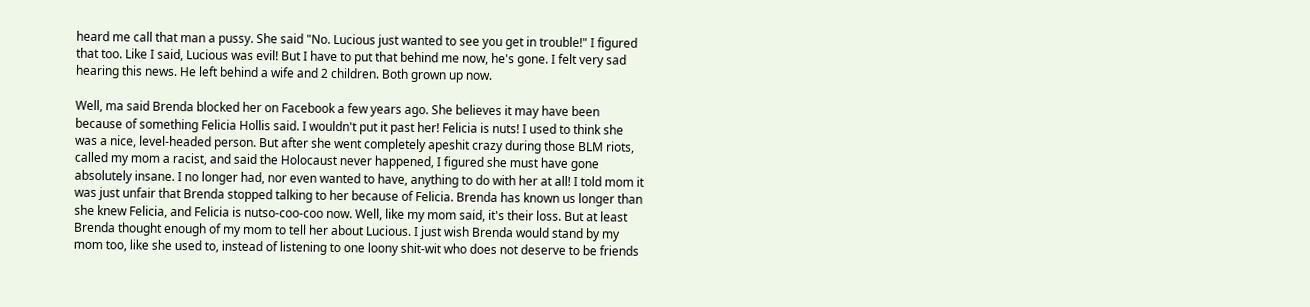heard me call that man a pussy. She said "No. Lucious just wanted to see you get in trouble!" I figured that too. Like I said, Lucious was evil! But I have to put that behind me now, he's gone. I felt very sad hearing this news. He left behind a wife and 2 children. Both grown up now.

Well, ma said Brenda blocked her on Facebook a few years ago. She believes it may have been because of something Felicia Hollis said. I wouldn't put it past her! Felicia is nuts! I used to think she was a nice, level-headed person. But after she went completely apeshit crazy during those BLM riots, called my mom a racist, and said the Holocaust never happened, I figured she must have gone absolutely insane. I no longer had, nor even wanted to have, anything to do with her at all! I told mom it was just unfair that Brenda stopped talking to her because of Felicia. Brenda has known us longer than she knew Felicia, and Felicia is nutso-coo-coo now. Well, like my mom said, it's their loss. But at least Brenda thought enough of my mom to tell her about Lucious. I just wish Brenda would stand by my mom too, like she used to, instead of listening to one loony shit-wit who does not deserve to be friends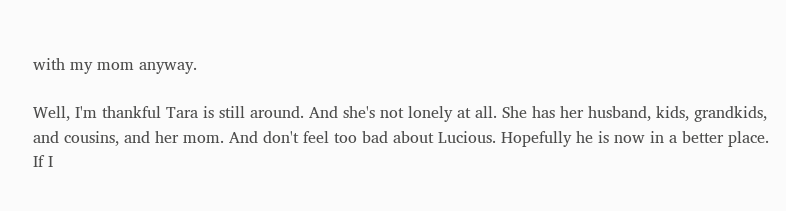with my mom anyway.

Well, I'm thankful Tara is still around. And she's not lonely at all. She has her husband, kids, grandkids, and cousins, and her mom. And don't feel too bad about Lucious. Hopefully he is now in a better place. If I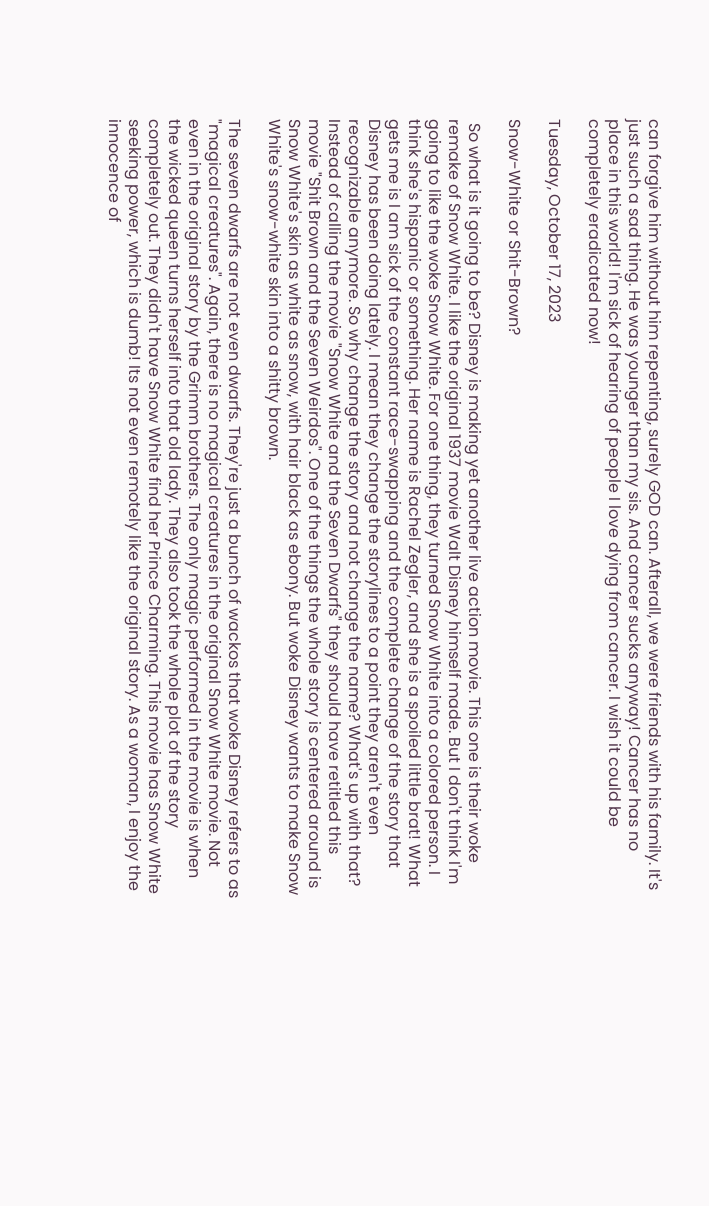can forgive him without him repenting, surely GOD can. Afterall, we were friends with his family. It's just such a sad thing. He was younger than my sis. And cancer sucks anyway! Cancer has no place in this world! I'm sick of hearing of people I love dying from cancer. I wish it could be completely eradicated now!

Tuesday, October 17, 2023

Snow-White or Shit-Brown?

 So what is it going to be? Disney is making yet another live action movie. This one is their woke remake of Snow White. I like the original 1937 movie Walt Disney himself made. But I don't think I'm going to like the woke Snow White. For one thing, they turned Snow White into a colored person. I think she's hispanic or something. Her name is Rachel Zegler, and she is a spoiled little brat! What gets me is I am sick of the constant race-swapping and the complete change of the story that Disney has been doing lately. I mean they change the storylines to a point they aren't even recognizable anymore. So why change the story and not change the name? What's up with that? Instead of calling the movie "Snow White and the Seven Dwarfs" they should have retitled this movie "Shit Brown and the Seven Weirdos". One of the things the whole story is centered around is Snow White's skin as white as snow, with hair black as ebony. But woke Disney wants to make Snow White's snow-white skin into a shitty brown.

The seven dwarfs are not even dwarfs. They're just a bunch of wackos that woke Disney refers to as "magical creatures". Again, there is no magical creatures in the original Snow White movie. Not even in the original story by the Grimm brothers. The only magic performed in the movie is when the wicked queen turns herself into that old lady. They also took the whole plot of the story completely out. They didn't have Snow White find her Prince Charming. This movie has Snow White seeking power, which is dumb! Its not even remotely like the original story. As a woman, I enjoy the innocence of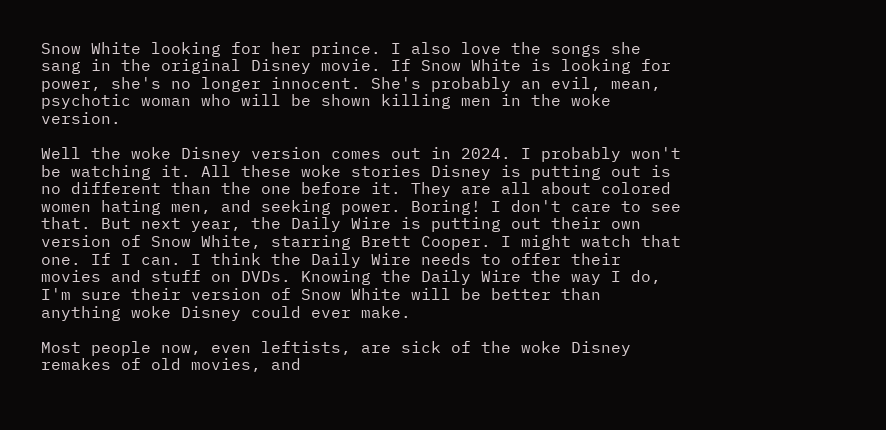Snow White looking for her prince. I also love the songs she sang in the original Disney movie. If Snow White is looking for power, she's no longer innocent. She's probably an evil, mean, psychotic woman who will be shown killing men in the woke version.

Well the woke Disney version comes out in 2024. I probably won't be watching it. All these woke stories Disney is putting out is no different than the one before it. They are all about colored women hating men, and seeking power. Boring! I don't care to see that. But next year, the Daily Wire is putting out their own version of Snow White, starring Brett Cooper. I might watch that one. If I can. I think the Daily Wire needs to offer their movies and stuff on DVDs. Knowing the Daily Wire the way I do, I'm sure their version of Snow White will be better than anything woke Disney could ever make.

Most people now, even leftists, are sick of the woke Disney remakes of old movies, and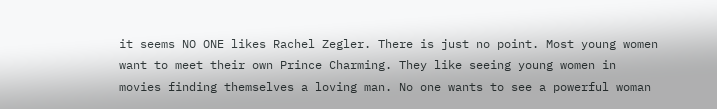it seems NO ONE likes Rachel Zegler. There is just no point. Most young women want to meet their own Prince Charming. They like seeing young women in movies finding themselves a loving man. No one wants to see a powerful woman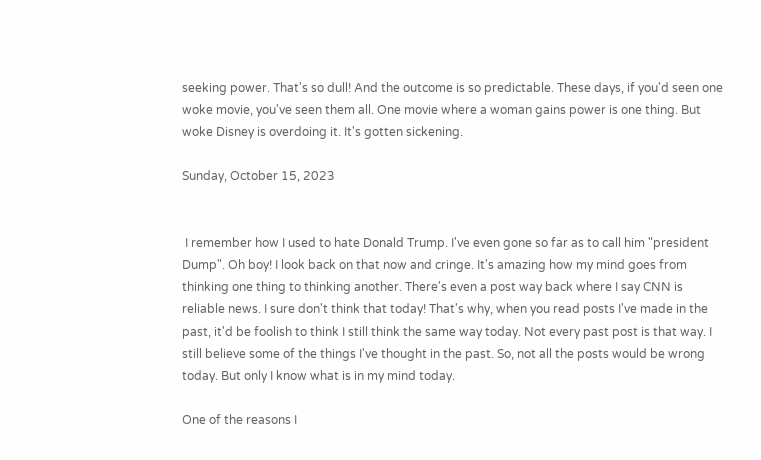seeking power. That's so dull! And the outcome is so predictable. These days, if you'd seen one woke movie, you've seen them all. One movie where a woman gains power is one thing. But woke Disney is overdoing it. It's gotten sickening.

Sunday, October 15, 2023


 I remember how I used to hate Donald Trump. I've even gone so far as to call him "president Dump". Oh boy! I look back on that now and cringe. It's amazing how my mind goes from thinking one thing to thinking another. There's even a post way back where I say CNN is reliable news. I sure don't think that today! That's why, when you read posts I've made in the past, it'd be foolish to think I still think the same way today. Not every past post is that way. I still believe some of the things I've thought in the past. So, not all the posts would be wrong today. But only I know what is in my mind today.

One of the reasons I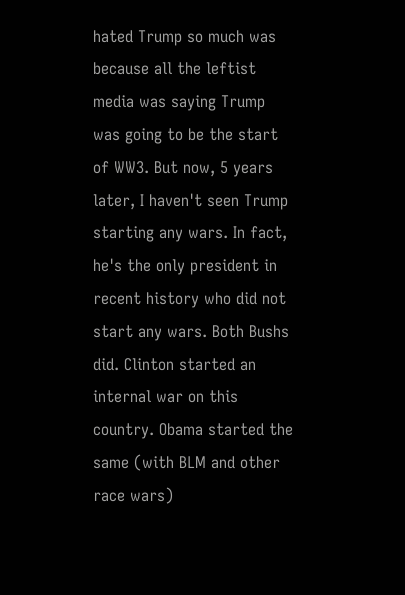hated Trump so much was because all the leftist media was saying Trump was going to be the start of WW3. But now, 5 years later, I haven't seen Trump starting any wars. In fact, he's the only president in recent history who did not start any wars. Both Bushs did. Clinton started an internal war on this country. Obama started the same (with BLM and other race wars)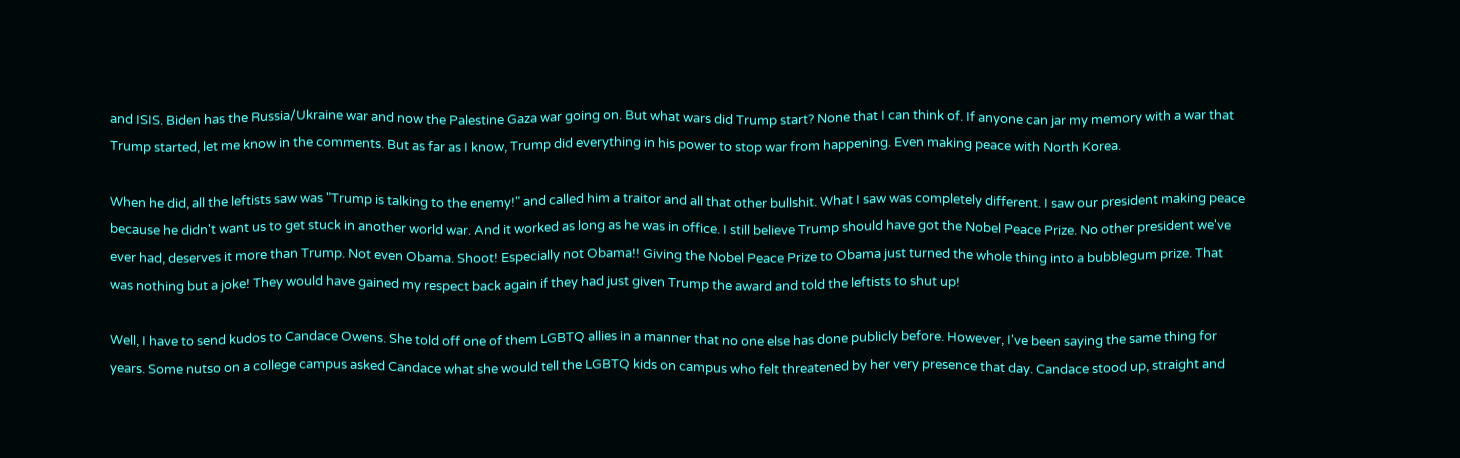and ISIS. Biden has the Russia/Ukraine war and now the Palestine Gaza war going on. But what wars did Trump start? None that I can think of. If anyone can jar my memory with a war that Trump started, let me know in the comments. But as far as I know, Trump did everything in his power to stop war from happening. Even making peace with North Korea.

When he did, all the leftists saw was "Trump is talking to the enemy!" and called him a traitor and all that other bullshit. What I saw was completely different. I saw our president making peace because he didn't want us to get stuck in another world war. And it worked as long as he was in office. I still believe Trump should have got the Nobel Peace Prize. No other president we've ever had, deserves it more than Trump. Not even Obama. Shoot! Especially not Obama!! Giving the Nobel Peace Prize to Obama just turned the whole thing into a bubblegum prize. That was nothing but a joke! They would have gained my respect back again if they had just given Trump the award and told the leftists to shut up!

Well, I have to send kudos to Candace Owens. She told off one of them LGBTQ allies in a manner that no one else has done publicly before. However, I've been saying the same thing for years. Some nutso on a college campus asked Candace what she would tell the LGBTQ kids on campus who felt threatened by her very presence that day. Candace stood up, straight and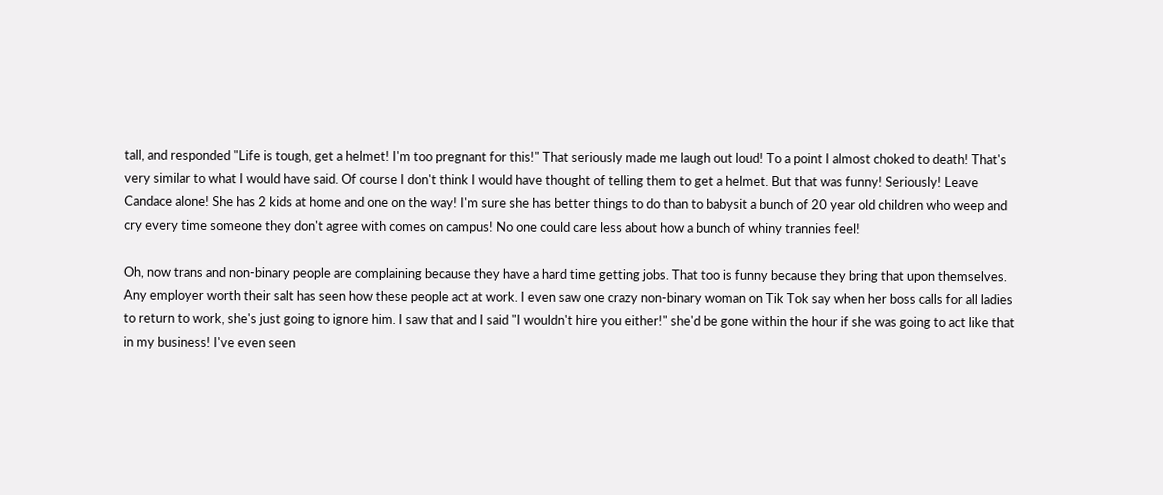tall, and responded "Life is tough, get a helmet! I'm too pregnant for this!" That seriously made me laugh out loud! To a point I almost choked to death! That's very similar to what I would have said. Of course I don't think I would have thought of telling them to get a helmet. But that was funny! Seriously! Leave Candace alone! She has 2 kids at home and one on the way! I'm sure she has better things to do than to babysit a bunch of 20 year old children who weep and cry every time someone they don't agree with comes on campus! No one could care less about how a bunch of whiny trannies feel!

Oh, now trans and non-binary people are complaining because they have a hard time getting jobs. That too is funny because they bring that upon themselves. Any employer worth their salt has seen how these people act at work. I even saw one crazy non-binary woman on Tik Tok say when her boss calls for all ladies to return to work, she's just going to ignore him. I saw that and I said "I wouldn't hire you either!" she'd be gone within the hour if she was going to act like that in my business! I've even seen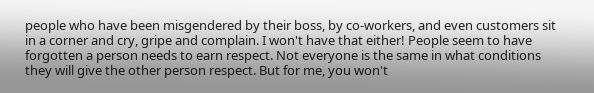people who have been misgendered by their boss, by co-workers, and even customers sit in a corner and cry, gripe and complain. I won't have that either! People seem to have forgotten a person needs to earn respect. Not everyone is the same in what conditions they will give the other person respect. But for me, you won't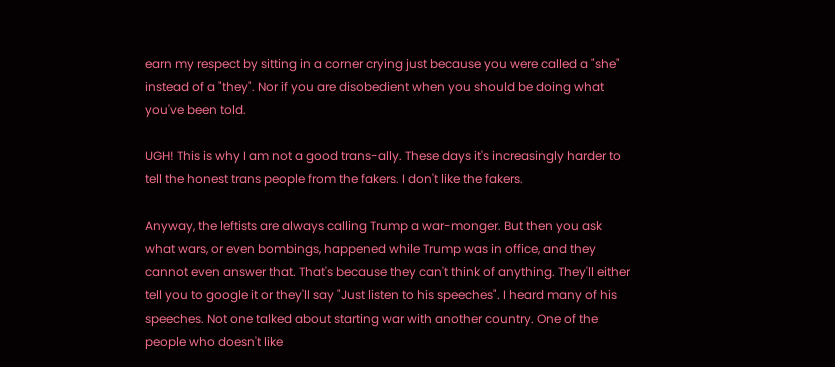earn my respect by sitting in a corner crying just because you were called a "she" instead of a "they". Nor if you are disobedient when you should be doing what you've been told.

UGH! This is why I am not a good trans-ally. These days it's increasingly harder to tell the honest trans people from the fakers. I don't like the fakers.

Anyway, the leftists are always calling Trump a war-monger. But then you ask what wars, or even bombings, happened while Trump was in office, and they cannot even answer that. That's because they can't think of anything. They'll either tell you to google it or they'll say "Just listen to his speeches". I heard many of his speeches. Not one talked about starting war with another country. One of the people who doesn't like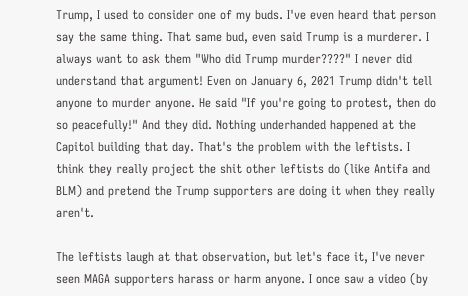Trump, I used to consider one of my buds. I've even heard that person say the same thing. That same bud, even said Trump is a murderer. I always want to ask them "Who did Trump murder????" I never did understand that argument! Even on January 6, 2021 Trump didn't tell anyone to murder anyone. He said "If you're going to protest, then do so peacefully!" And they did. Nothing underhanded happened at the Capitol building that day. That's the problem with the leftists. I think they really project the shit other leftists do (like Antifa and BLM) and pretend the Trump supporters are doing it when they really aren't.

The leftists laugh at that observation, but let's face it, I've never seen MAGA supporters harass or harm anyone. I once saw a video (by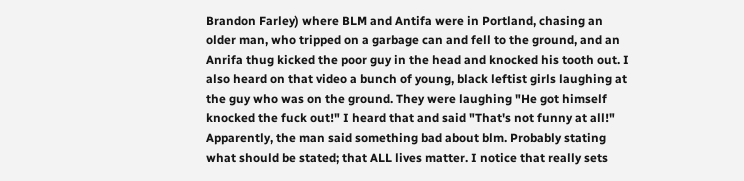Brandon Farley) where BLM and Antifa were in Portland, chasing an older man, who tripped on a garbage can and fell to the ground, and an Anrifa thug kicked the poor guy in the head and knocked his tooth out. I also heard on that video a bunch of young, black leftist girls laughing at the guy who was on the ground. They were laughing "He got himself knocked the fuck out!" I heard that and said "That's not funny at all!" Apparently, the man said something bad about blm. Probably stating what should be stated; that ALL lives matter. I notice that really sets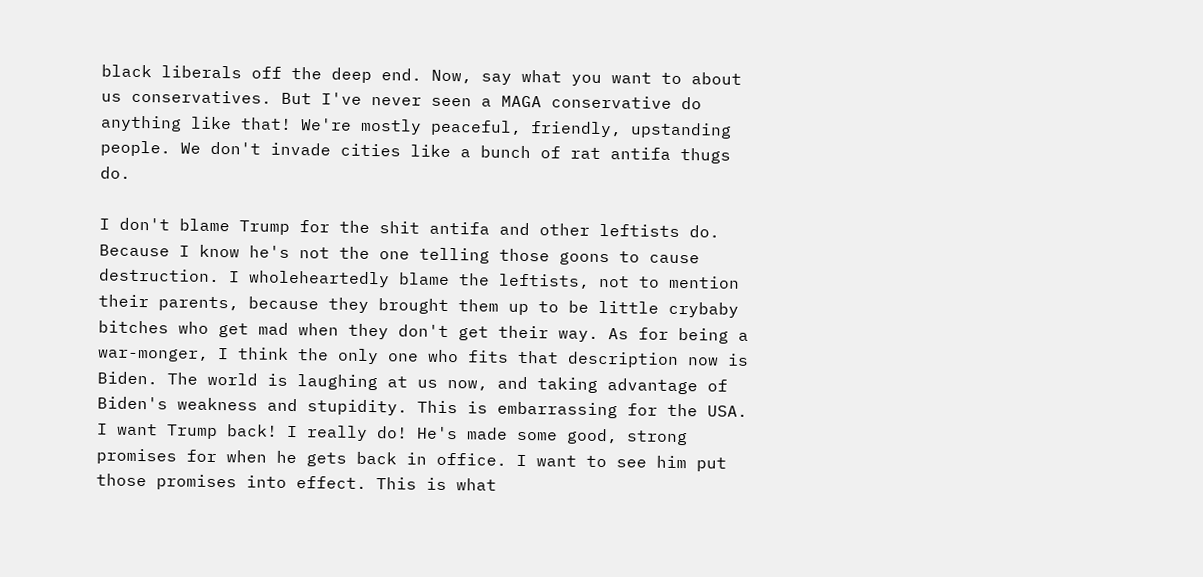black liberals off the deep end. Now, say what you want to about us conservatives. But I've never seen a MAGA conservative do anything like that! We're mostly peaceful, friendly, upstanding people. We don't invade cities like a bunch of rat antifa thugs do.

I don't blame Trump for the shit antifa and other leftists do. Because I know he's not the one telling those goons to cause destruction. I wholeheartedly blame the leftists, not to mention their parents, because they brought them up to be little crybaby bitches who get mad when they don't get their way. As for being a war-monger, I think the only one who fits that description now is Biden. The world is laughing at us now, and taking advantage of Biden's weakness and stupidity. This is embarrassing for the USA. I want Trump back! I really do! He's made some good, strong promises for when he gets back in office. I want to see him put those promises into effect. This is what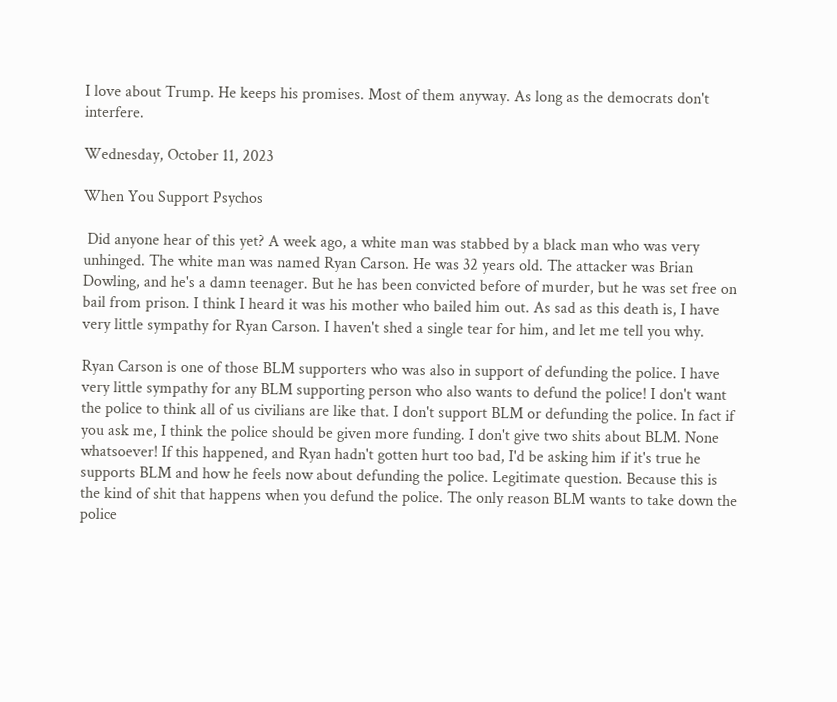I love about Trump. He keeps his promises. Most of them anyway. As long as the democrats don't interfere.

Wednesday, October 11, 2023

When You Support Psychos

 Did anyone hear of this yet? A week ago, a white man was stabbed by a black man who was very unhinged. The white man was named Ryan Carson. He was 32 years old. The attacker was Brian Dowling, and he's a damn teenager. But he has been convicted before of murder, but he was set free on bail from prison. I think I heard it was his mother who bailed him out. As sad as this death is, I have very little sympathy for Ryan Carson. I haven't shed a single tear for him, and let me tell you why.

Ryan Carson is one of those BLM supporters who was also in support of defunding the police. I have very little sympathy for any BLM supporting person who also wants to defund the police! I don't want the police to think all of us civilians are like that. I don't support BLM or defunding the police. In fact if you ask me, I think the police should be given more funding. I don't give two shits about BLM. None whatsoever! If this happened, and Ryan hadn't gotten hurt too bad, I'd be asking him if it's true he supports BLM and how he feels now about defunding the police. Legitimate question. Because this is the kind of shit that happens when you defund the police. The only reason BLM wants to take down the police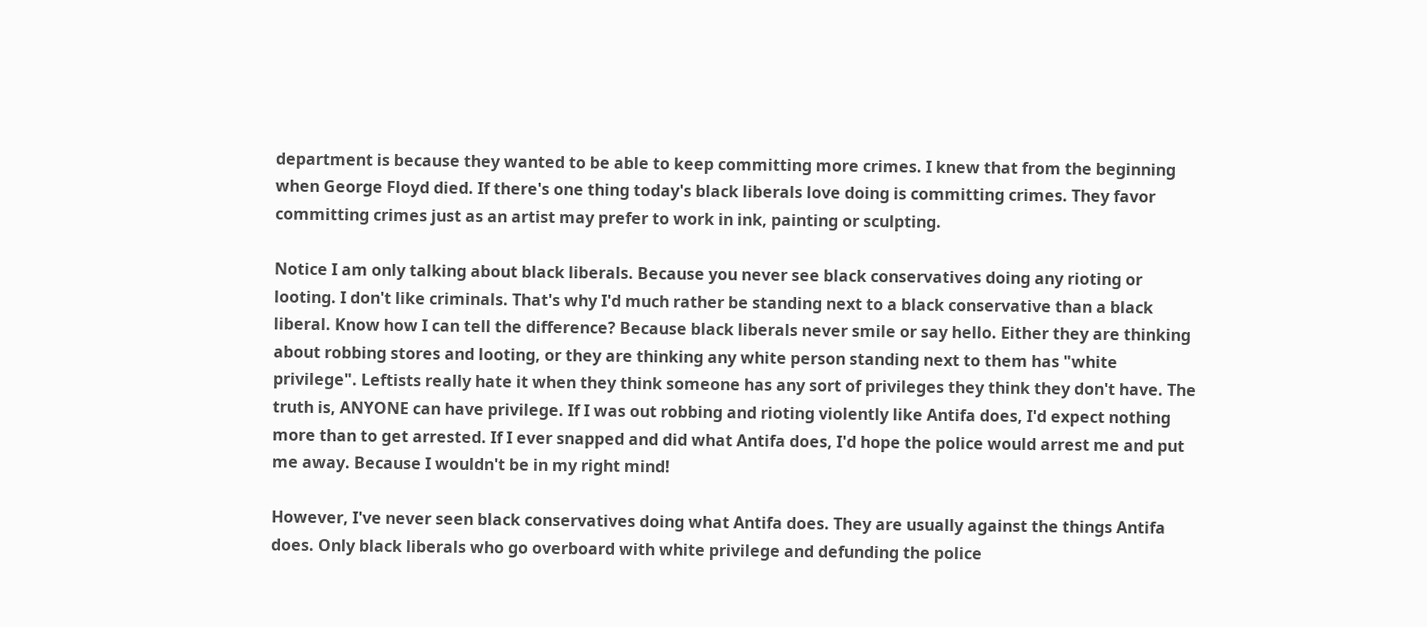department is because they wanted to be able to keep committing more crimes. I knew that from the beginning when George Floyd died. If there's one thing today's black liberals love doing is committing crimes. They favor committing crimes just as an artist may prefer to work in ink, painting or sculpting.

Notice I am only talking about black liberals. Because you never see black conservatives doing any rioting or looting. I don't like criminals. That's why I'd much rather be standing next to a black conservative than a black liberal. Know how I can tell the difference? Because black liberals never smile or say hello. Either they are thinking about robbing stores and looting, or they are thinking any white person standing next to them has "white privilege". Leftists really hate it when they think someone has any sort of privileges they think they don't have. The truth is, ANYONE can have privilege. If I was out robbing and rioting violently like Antifa does, I'd expect nothing more than to get arrested. If I ever snapped and did what Antifa does, I'd hope the police would arrest me and put me away. Because I wouldn't be in my right mind!

However, I've never seen black conservatives doing what Antifa does. They are usually against the things Antifa does. Only black liberals who go overboard with white privilege and defunding the police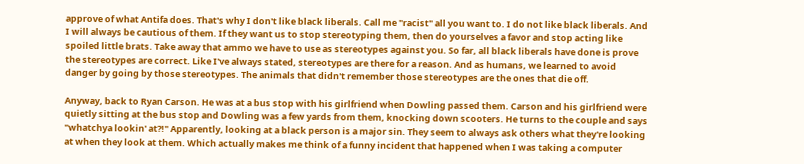approve of what Antifa does. That's why I don't like black liberals. Call me "racist" all you want to. I do not like black liberals. And I will always be cautious of them. If they want us to stop stereotyping them, then do yourselves a favor and stop acting like spoiled little brats. Take away that ammo we have to use as stereotypes against you. So far, all black liberals have done is prove the stereotypes are correct. Like I've always stated, stereotypes are there for a reason. And as humans, we learned to avoid danger by going by those stereotypes. The animals that didn't remember those stereotypes are the ones that die off.

Anyway, back to Ryan Carson. He was at a bus stop with his girlfriend when Dowling passed them. Carson and his girlfriend were quietly sitting at the bus stop and Dowling was a few yards from them, knocking down scooters. He turns to the couple and says "whatchya lookin' at?!" Apparently, looking at a black person is a major sin. They seem to always ask others what they're looking at when they look at them. Which actually makes me think of a funny incident that happened when I was taking a computer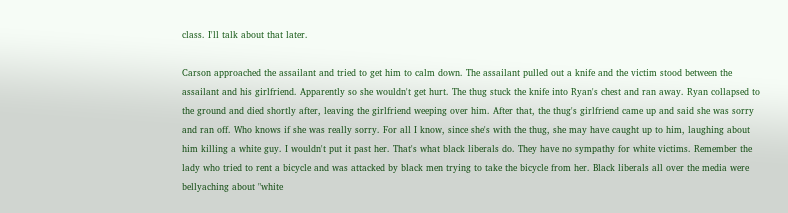class. I'll talk about that later.

Carson approached the assailant and tried to get him to calm down. The assailant pulled out a knife and the victim stood between the assailant and his girlfriend. Apparently so she wouldn't get hurt. The thug stuck the knife into Ryan's chest and ran away. Ryan collapsed to the ground and died shortly after, leaving the girlfriend weeping over him. After that, the thug's girlfriend came up and said she was sorry and ran off. Who knows if she was really sorry. For all I know, since she's with the thug, she may have caught up to him, laughing about him killing a white guy. I wouldn't put it past her. That's what black liberals do. They have no sympathy for white victims. Remember the lady who tried to rent a bicycle and was attacked by black men trying to take the bicycle from her. Black liberals all over the media were bellyaching about "white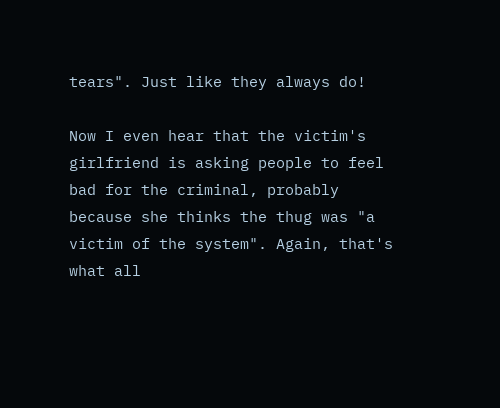tears". Just like they always do!

Now I even hear that the victim's girlfriend is asking people to feel bad for the criminal, probably because she thinks the thug was "a victim of the system". Again, that's what all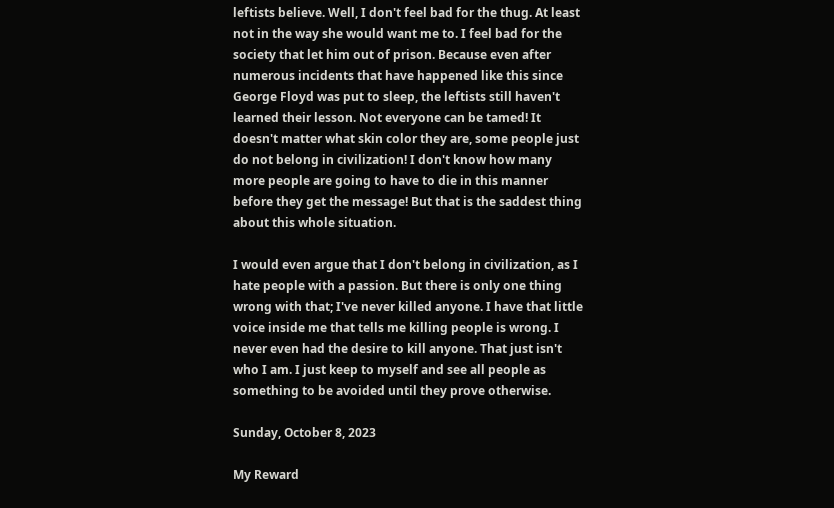leftists believe. Well, I don't feel bad for the thug. At least not in the way she would want me to. I feel bad for the society that let him out of prison. Because even after numerous incidents that have happened like this since George Floyd was put to sleep, the leftists still haven't learned their lesson. Not everyone can be tamed! It doesn't matter what skin color they are, some people just do not belong in civilization! I don't know how many more people are going to have to die in this manner before they get the message! But that is the saddest thing about this whole situation.

I would even argue that I don't belong in civilization, as I hate people with a passion. But there is only one thing wrong with that; I've never killed anyone. I have that little voice inside me that tells me killing people is wrong. I never even had the desire to kill anyone. That just isn't who I am. I just keep to myself and see all people as something to be avoided until they prove otherwise.

Sunday, October 8, 2023

My Reward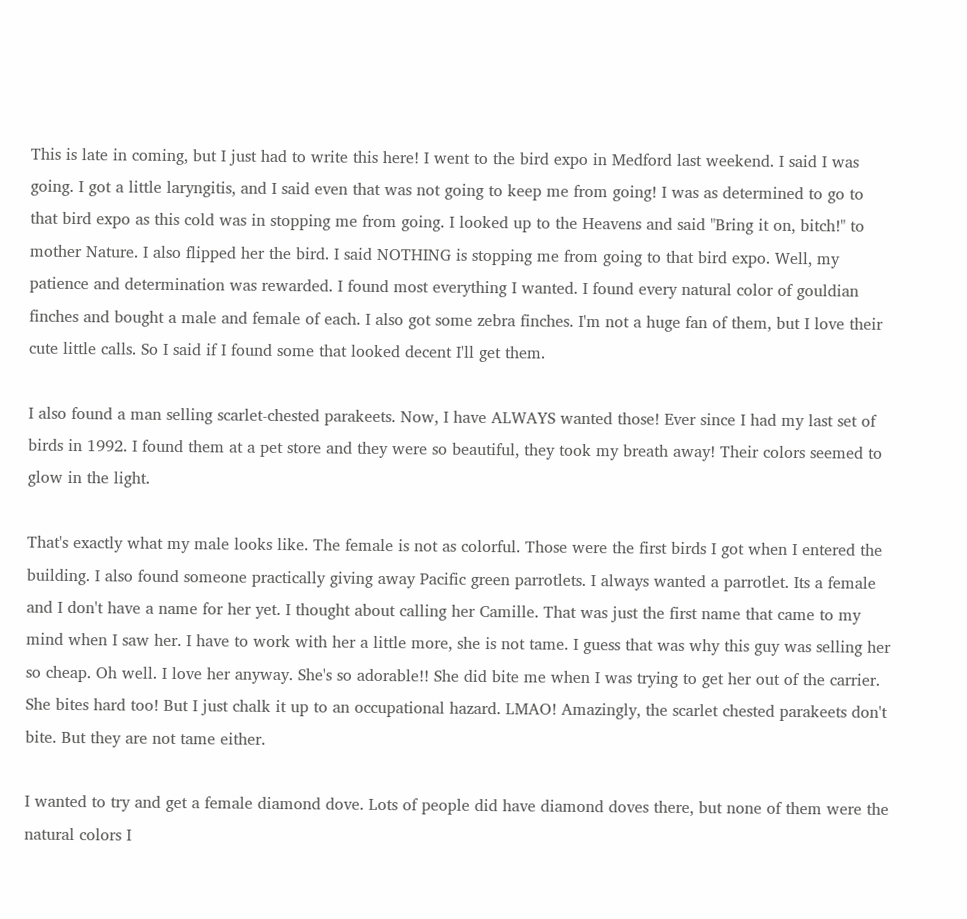This is late in coming, but I just had to write this here! I went to the bird expo in Medford last weekend. I said I was going. I got a little laryngitis, and I said even that was not going to keep me from going! I was as determined to go to that bird expo as this cold was in stopping me from going. I looked up to the Heavens and said "Bring it on, bitch!" to mother Nature. I also flipped her the bird. I said NOTHING is stopping me from going to that bird expo. Well, my patience and determination was rewarded. I found most everything I wanted. I found every natural color of gouldian finches and bought a male and female of each. I also got some zebra finches. I'm not a huge fan of them, but I love their cute little calls. So I said if I found some that looked decent I'll get them.

I also found a man selling scarlet-chested parakeets. Now, I have ALWAYS wanted those! Ever since I had my last set of birds in 1992. I found them at a pet store and they were so beautiful, they took my breath away! Their colors seemed to glow in the light.

That's exactly what my male looks like. The female is not as colorful. Those were the first birds I got when I entered the building. I also found someone practically giving away Pacific green parrotlets. I always wanted a parrotlet. Its a female and I don't have a name for her yet. I thought about calling her Camille. That was just the first name that came to my mind when I saw her. I have to work with her a little more, she is not tame. I guess that was why this guy was selling her so cheap. Oh well. I love her anyway. She's so adorable!! She did bite me when I was trying to get her out of the carrier. She bites hard too! But I just chalk it up to an occupational hazard. LMAO! Amazingly, the scarlet chested parakeets don't bite. But they are not tame either.

I wanted to try and get a female diamond dove. Lots of people did have diamond doves there, but none of them were the natural colors I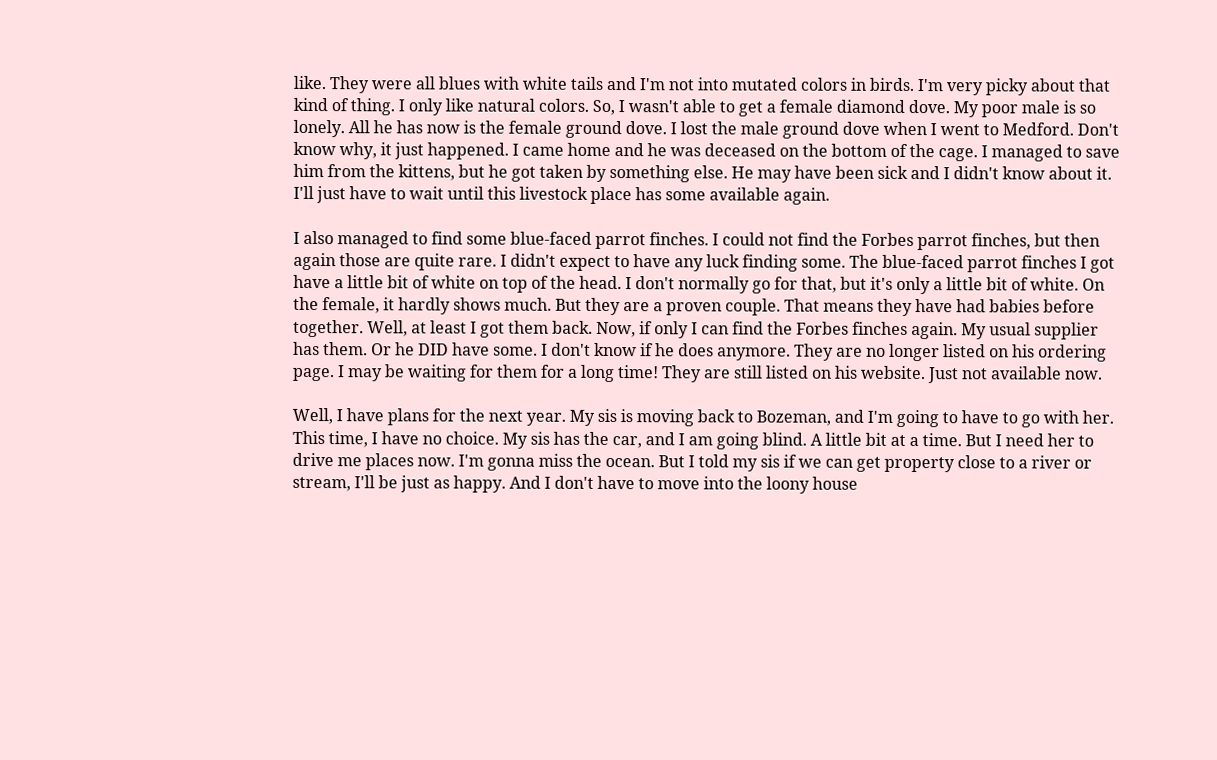like. They were all blues with white tails and I'm not into mutated colors in birds. I'm very picky about that kind of thing. I only like natural colors. So, I wasn't able to get a female diamond dove. My poor male is so lonely. All he has now is the female ground dove. I lost the male ground dove when I went to Medford. Don't know why, it just happened. I came home and he was deceased on the bottom of the cage. I managed to save him from the kittens, but he got taken by something else. He may have been sick and I didn't know about it. I'll just have to wait until this livestock place has some available again.

I also managed to find some blue-faced parrot finches. I could not find the Forbes parrot finches, but then again those are quite rare. I didn't expect to have any luck finding some. The blue-faced parrot finches I got have a little bit of white on top of the head. I don't normally go for that, but it's only a little bit of white. On the female, it hardly shows much. But they are a proven couple. That means they have had babies before together. Well, at least I got them back. Now, if only I can find the Forbes finches again. My usual supplier has them. Or he DID have some. I don't know if he does anymore. They are no longer listed on his ordering page. I may be waiting for them for a long time! They are still listed on his website. Just not available now.

Well, I have plans for the next year. My sis is moving back to Bozeman, and I'm going to have to go with her. This time, I have no choice. My sis has the car, and I am going blind. A little bit at a time. But I need her to drive me places now. I'm gonna miss the ocean. But I told my sis if we can get property close to a river or stream, I'll be just as happy. And I don't have to move into the loony house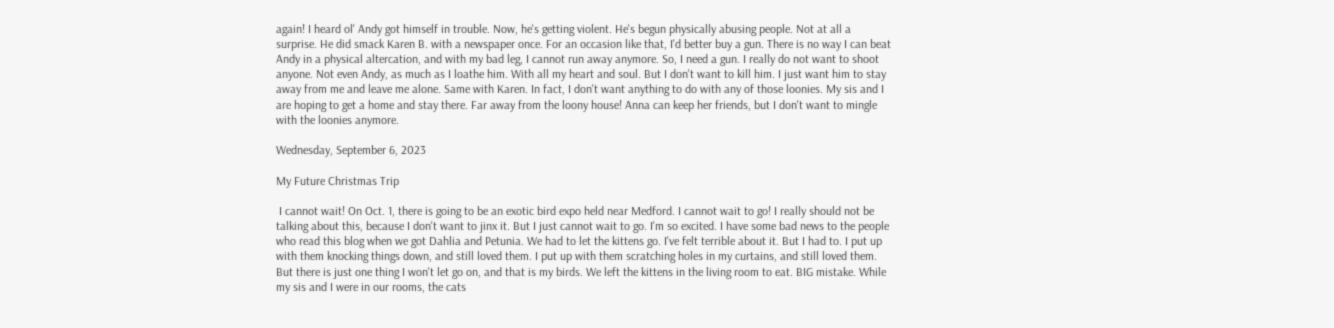again! I heard ol' Andy got himself in trouble. Now, he's getting violent. He's begun physically abusing people. Not at all a surprise. He did smack Karen B. with a newspaper once. For an occasion like that, I'd better buy a gun. There is no way I can beat Andy in a physical altercation, and with my bad leg, I cannot run away anymore. So, I need a gun. I really do not want to shoot anyone. Not even Andy, as much as I loathe him. With all my heart and soul. But I don't want to kill him. I just want him to stay away from me and leave me alone. Same with Karen. In fact, I don't want anything to do with any of those loonies. My sis and I are hoping to get a home and stay there. Far away from the loony house! Anna can keep her friends, but I don't want to mingle with the loonies anymore.

Wednesday, September 6, 2023

My Future Christmas Trip

 I cannot wait! On Oct. 1, there is going to be an exotic bird expo held near Medford. I cannot wait to go! I really should not be talking about this, because I don't want to jinx it. But I just cannot wait to go. I'm so excited. I have some bad news to the people who read this blog when we got Dahlia and Petunia. We had to let the kittens go. I've felt terrible about it. But I had to. I put up with them knocking things down, and still loved them. I put up with them scratching holes in my curtains, and still loved them. But there is just one thing I won't let go on, and that is my birds. We left the kittens in the living room to eat. BIG mistake. While my sis and I were in our rooms, the cats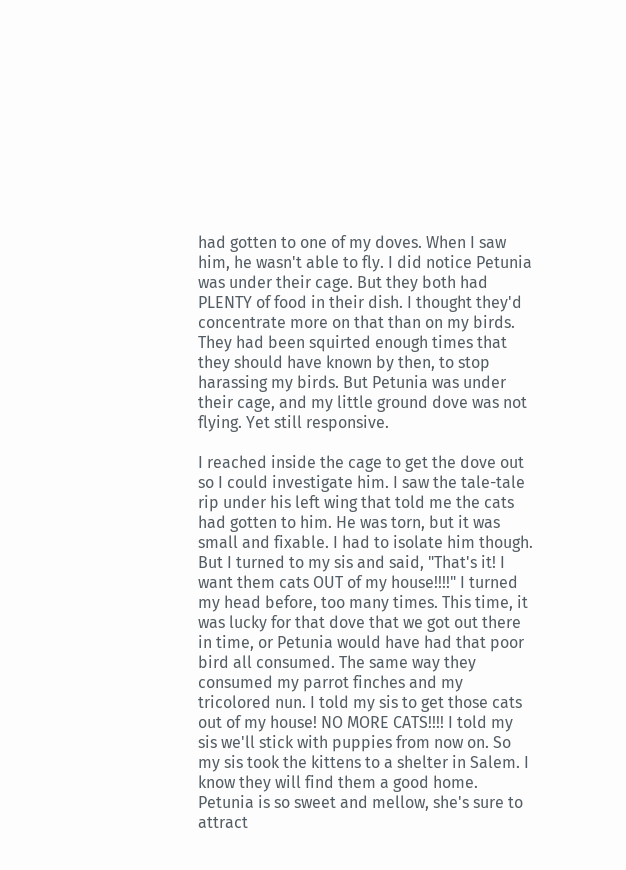had gotten to one of my doves. When I saw him, he wasn't able to fly. I did notice Petunia was under their cage. But they both had PLENTY of food in their dish. I thought they'd concentrate more on that than on my birds. They had been squirted enough times that they should have known by then, to stop harassing my birds. But Petunia was under their cage, and my little ground dove was not flying. Yet still responsive.

I reached inside the cage to get the dove out so I could investigate him. I saw the tale-tale rip under his left wing that told me the cats had gotten to him. He was torn, but it was small and fixable. I had to isolate him though. But I turned to my sis and said, "That's it! I want them cats OUT of my house!!!!" I turned my head before, too many times. This time, it was lucky for that dove that we got out there in time, or Petunia would have had that poor bird all consumed. The same way they consumed my parrot finches and my tricolored nun. I told my sis to get those cats out of my house! NO MORE CATS!!!! I told my sis we'll stick with puppies from now on. So my sis took the kittens to a shelter in Salem. I know they will find them a good home. Petunia is so sweet and mellow, she's sure to attract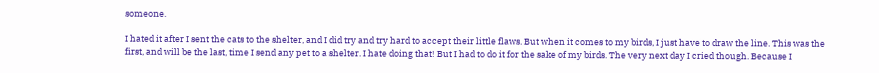someone.

I hated it after I sent the cats to the shelter, and I did try and try hard to accept their little flaws. But when it comes to my birds, I just have to draw the line. This was the first, and will be the last, time I send any pet to a shelter. I hate doing that! But I had to do it for the sake of my birds. The very next day I cried though. Because I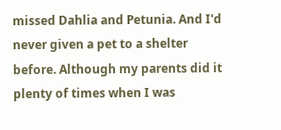missed Dahlia and Petunia. And I'd never given a pet to a shelter before. Although my parents did it plenty of times when I was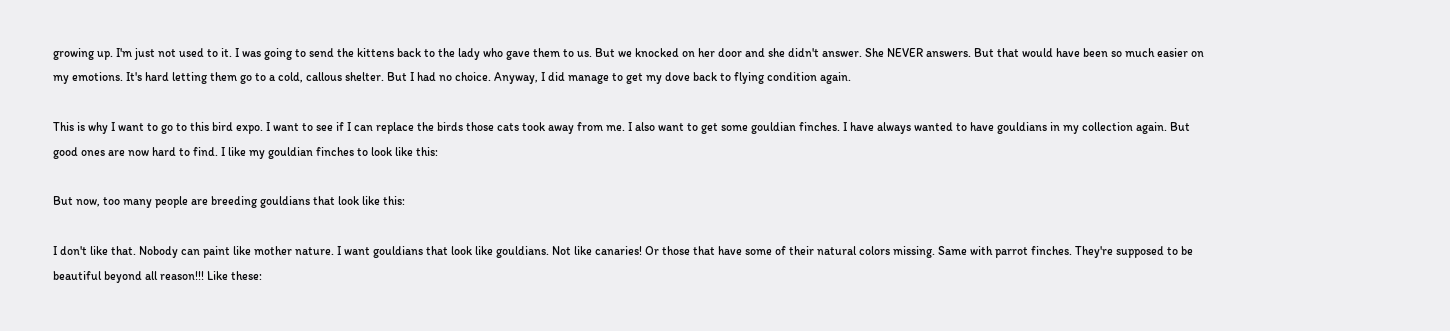growing up. I'm just not used to it. I was going to send the kittens back to the lady who gave them to us. But we knocked on her door and she didn't answer. She NEVER answers. But that would have been so much easier on my emotions. It's hard letting them go to a cold, callous shelter. But I had no choice. Anyway, I did manage to get my dove back to flying condition again.

This is why I want to go to this bird expo. I want to see if I can replace the birds those cats took away from me. I also want to get some gouldian finches. I have always wanted to have gouldians in my collection again. But good ones are now hard to find. I like my gouldian finches to look like this:

But now, too many people are breeding gouldians that look like this:

I don't like that. Nobody can paint like mother nature. I want gouldians that look like gouldians. Not like canaries! Or those that have some of their natural colors missing. Same with parrot finches. They're supposed to be beautiful beyond all reason!!! Like these: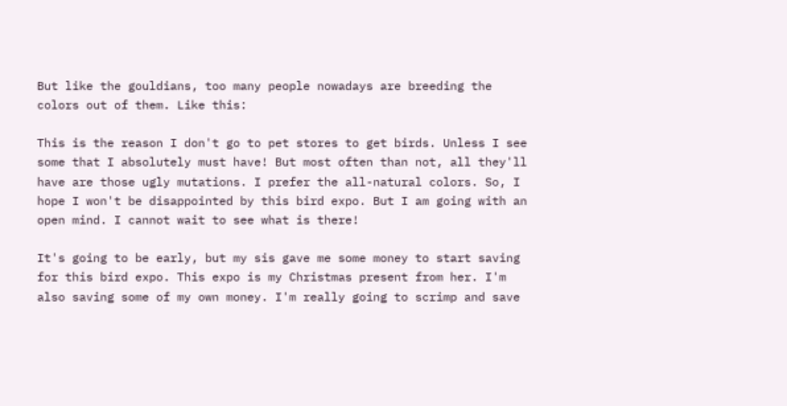But like the gouldians, too many people nowadays are breeding the colors out of them. Like this:

This is the reason I don't go to pet stores to get birds. Unless I see some that I absolutely must have! But most often than not, all they'll have are those ugly mutations. I prefer the all-natural colors. So, I hope I won't be disappointed by this bird expo. But I am going with an open mind. I cannot wait to see what is there!

It's going to be early, but my sis gave me some money to start saving for this bird expo. This expo is my Christmas present from her. I'm also saving some of my own money. I'm really going to scrimp and save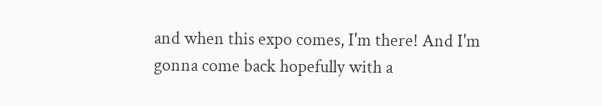and when this expo comes, I'm there! And I'm gonna come back hopefully with a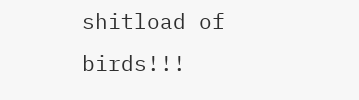shitload of birds!!!